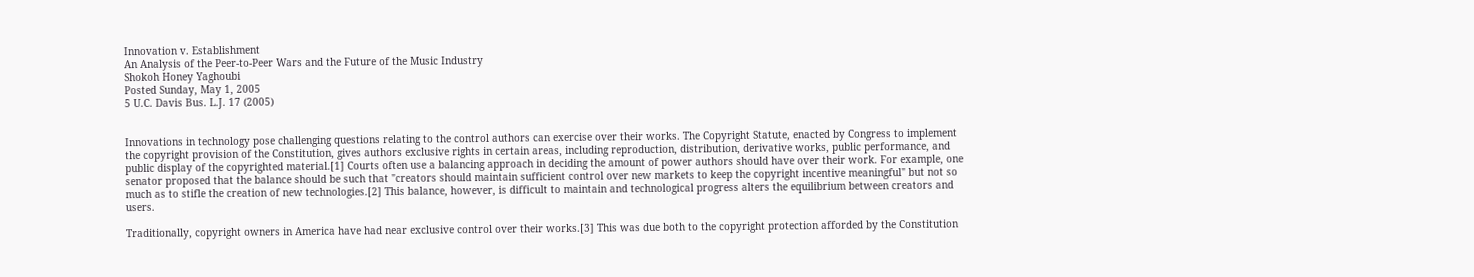Innovation v. Establishment
An Analysis of the Peer-to-Peer Wars and the Future of the Music Industry
Shokoh Honey Yaghoubi
Posted Sunday, May 1, 2005
5 U.C. Davis Bus. L.J. 17 (2005)


Innovations in technology pose challenging questions relating to the control authors can exercise over their works. The Copyright Statute, enacted by Congress to implement the copyright provision of the Constitution, gives authors exclusive rights in certain areas, including reproduction, distribution, derivative works, public performance, and public display of the copyrighted material.[1] Courts often use a balancing approach in deciding the amount of power authors should have over their work. For example, one senator proposed that the balance should be such that "creators should maintain sufficient control over new markets to keep the copyright incentive meaningful" but not so much as to stifle the creation of new technologies.[2] This balance, however, is difficult to maintain and technological progress alters the equilibrium between creators and users.

Traditionally, copyright owners in America have had near exclusive control over their works.[3] This was due both to the copyright protection afforded by the Constitution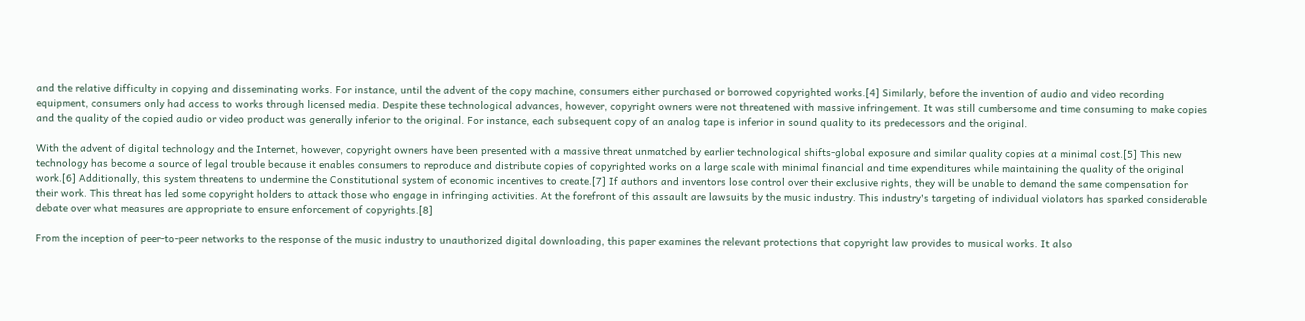and the relative difficulty in copying and disseminating works. For instance, until the advent of the copy machine, consumers either purchased or borrowed copyrighted works.[4] Similarly, before the invention of audio and video recording equipment, consumers only had access to works through licensed media. Despite these technological advances, however, copyright owners were not threatened with massive infringement. It was still cumbersome and time consuming to make copies and the quality of the copied audio or video product was generally inferior to the original. For instance, each subsequent copy of an analog tape is inferior in sound quality to its predecessors and the original.

With the advent of digital technology and the Internet, however, copyright owners have been presented with a massive threat unmatched by earlier technological shifts-global exposure and similar quality copies at a minimal cost.[5] This new technology has become a source of legal trouble because it enables consumers to reproduce and distribute copies of copyrighted works on a large scale with minimal financial and time expenditures while maintaining the quality of the original work.[6] Additionally, this system threatens to undermine the Constitutional system of economic incentives to create.[7] If authors and inventors lose control over their exclusive rights, they will be unable to demand the same compensation for their work. This threat has led some copyright holders to attack those who engage in infringing activities. At the forefront of this assault are lawsuits by the music industry. This industry's targeting of individual violators has sparked considerable debate over what measures are appropriate to ensure enforcement of copyrights.[8]

From the inception of peer-to-peer networks to the response of the music industry to unauthorized digital downloading, this paper examines the relevant protections that copyright law provides to musical works. It also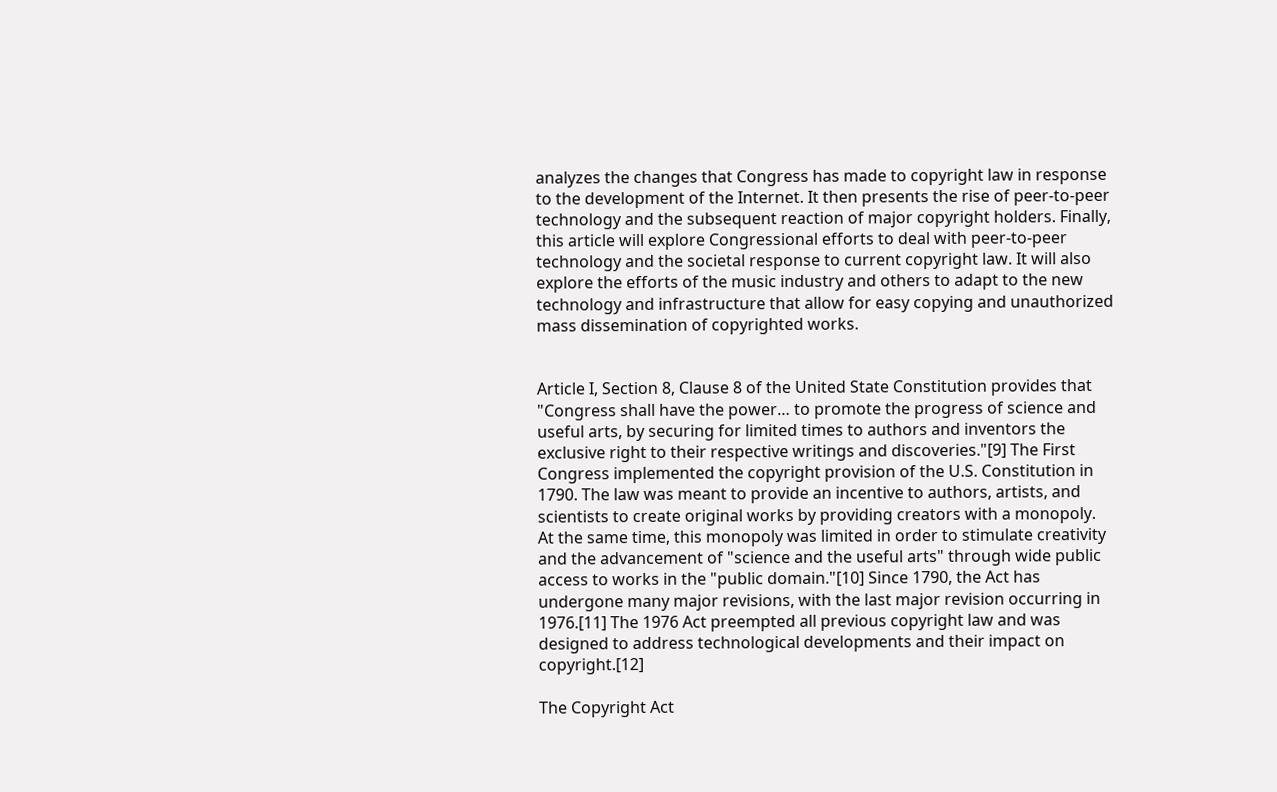analyzes the changes that Congress has made to copyright law in response to the development of the Internet. It then presents the rise of peer-to-peer technology and the subsequent reaction of major copyright holders. Finally, this article will explore Congressional efforts to deal with peer-to-peer technology and the societal response to current copyright law. It will also explore the efforts of the music industry and others to adapt to the new technology and infrastructure that allow for easy copying and unauthorized mass dissemination of copyrighted works.


Article I, Section 8, Clause 8 of the United State Constitution provides that "Congress shall have the power… to promote the progress of science and useful arts, by securing for limited times to authors and inventors the exclusive right to their respective writings and discoveries."[9] The First Congress implemented the copyright provision of the U.S. Constitution in 1790. The law was meant to provide an incentive to authors, artists, and scientists to create original works by providing creators with a monopoly. At the same time, this monopoly was limited in order to stimulate creativity and the advancement of "science and the useful arts" through wide public access to works in the "public domain."[10] Since 1790, the Act has undergone many major revisions, with the last major revision occurring in 1976.[11] The 1976 Act preempted all previous copyright law and was designed to address technological developments and their impact on copyright.[12]

The Copyright Act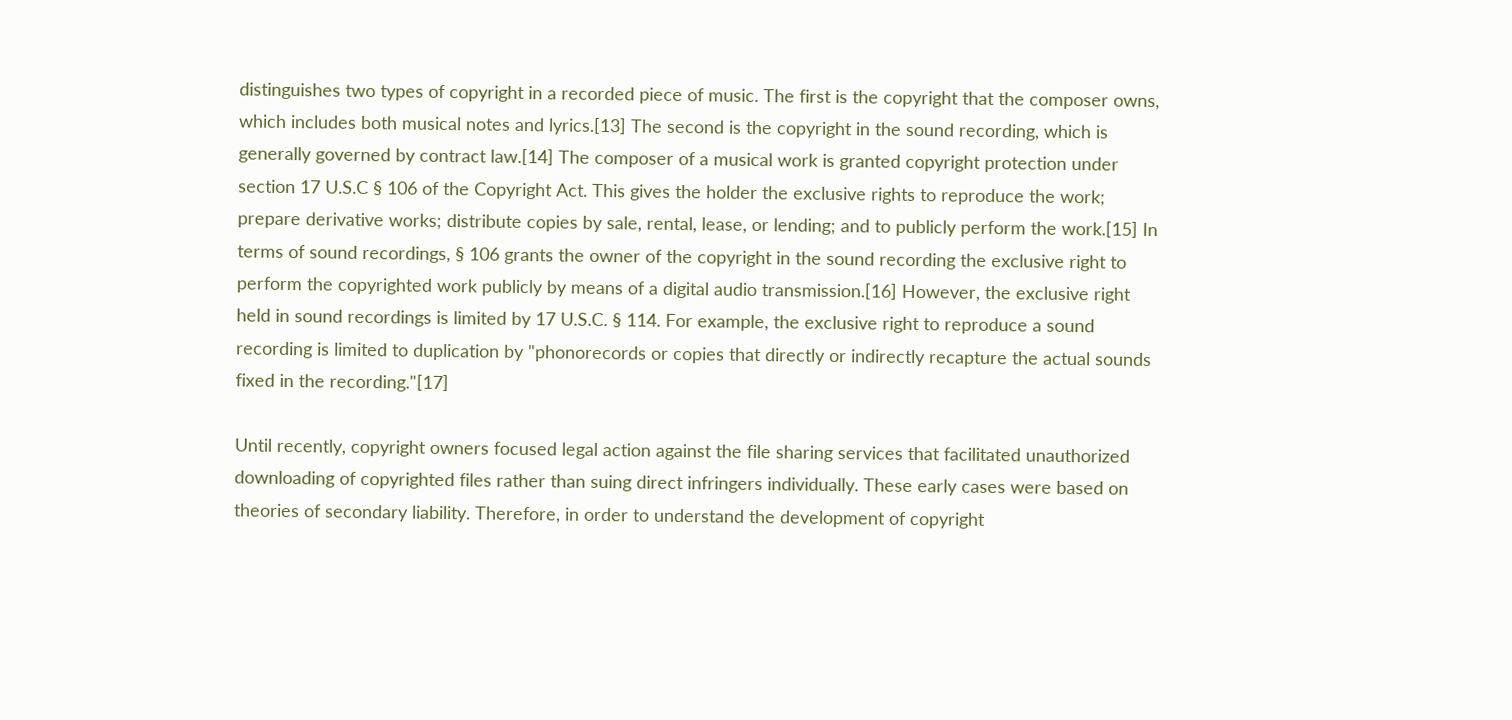distinguishes two types of copyright in a recorded piece of music. The first is the copyright that the composer owns, which includes both musical notes and lyrics.[13] The second is the copyright in the sound recording, which is generally governed by contract law.[14] The composer of a musical work is granted copyright protection under section 17 U.S.C § 106 of the Copyright Act. This gives the holder the exclusive rights to reproduce the work; prepare derivative works; distribute copies by sale, rental, lease, or lending; and to publicly perform the work.[15] In terms of sound recordings, § 106 grants the owner of the copyright in the sound recording the exclusive right to perform the copyrighted work publicly by means of a digital audio transmission.[16] However, the exclusive right held in sound recordings is limited by 17 U.S.C. § 114. For example, the exclusive right to reproduce a sound recording is limited to duplication by "phonorecords or copies that directly or indirectly recapture the actual sounds fixed in the recording."[17]

Until recently, copyright owners focused legal action against the file sharing services that facilitated unauthorized downloading of copyrighted files rather than suing direct infringers individually. These early cases were based on theories of secondary liability. Therefore, in order to understand the development of copyright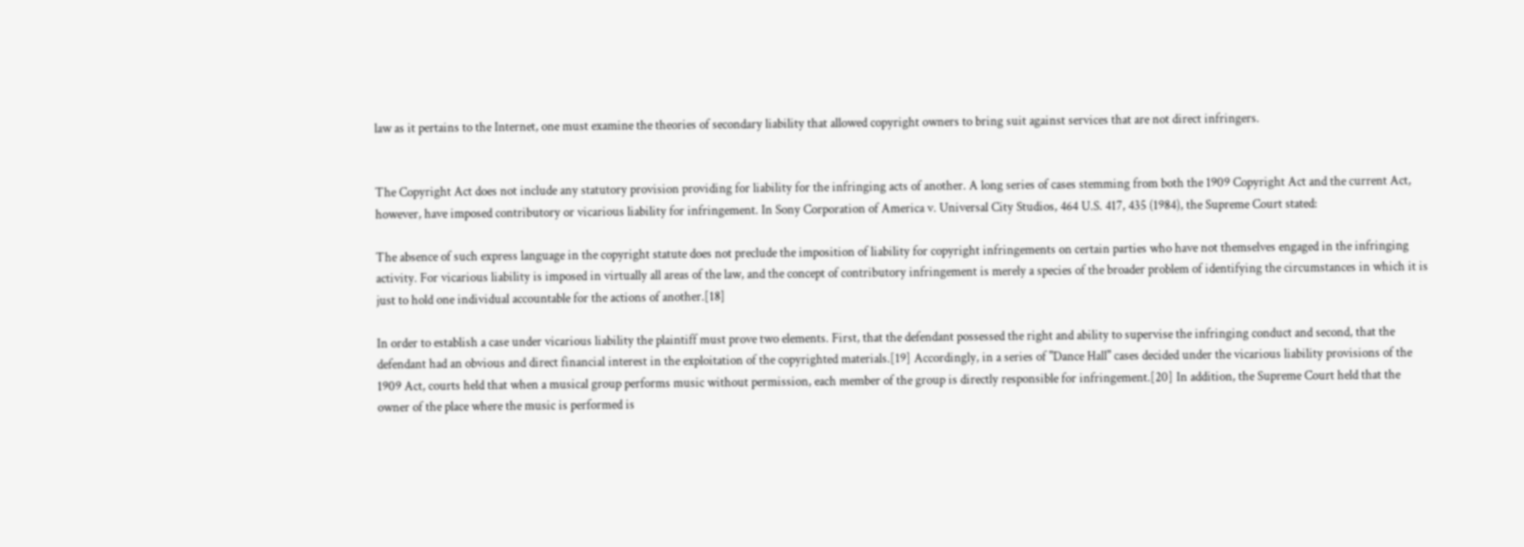law as it pertains to the Internet, one must examine the theories of secondary liability that allowed copyright owners to bring suit against services that are not direct infringers.


The Copyright Act does not include any statutory provision providing for liability for the infringing acts of another. A long series of cases stemming from both the 1909 Copyright Act and the current Act, however, have imposed contributory or vicarious liability for infringement. In Sony Corporation of America v. Universal City Studios, 464 U.S. 417, 435 (1984), the Supreme Court stated:

The absence of such express language in the copyright statute does not preclude the imposition of liability for copyright infringements on certain parties who have not themselves engaged in the infringing activity. For vicarious liability is imposed in virtually all areas of the law, and the concept of contributory infringement is merely a species of the broader problem of identifying the circumstances in which it is just to hold one individual accountable for the actions of another.[18]

In order to establish a case under vicarious liability the plaintiff must prove two elements. First, that the defendant possessed the right and ability to supervise the infringing conduct and second, that the defendant had an obvious and direct financial interest in the exploitation of the copyrighted materials.[19] Accordingly, in a series of "Dance Hall" cases decided under the vicarious liability provisions of the 1909 Act, courts held that when a musical group performs music without permission, each member of the group is directly responsible for infringement.[20] In addition, the Supreme Court held that the owner of the place where the music is performed is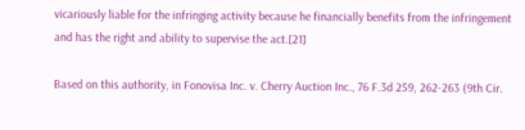vicariously liable for the infringing activity because he financially benefits from the infringement and has the right and ability to supervise the act.[21]

Based on this authority, in Fonovisa Inc. v. Cherry Auction Inc., 76 F.3d 259, 262-263 (9th Cir.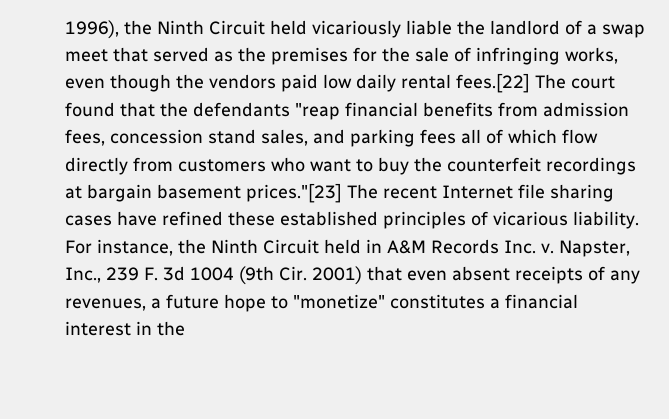1996), the Ninth Circuit held vicariously liable the landlord of a swap meet that served as the premises for the sale of infringing works, even though the vendors paid low daily rental fees.[22] The court found that the defendants "reap financial benefits from admission fees, concession stand sales, and parking fees all of which flow directly from customers who want to buy the counterfeit recordings at bargain basement prices."[23] The recent Internet file sharing cases have refined these established principles of vicarious liability. For instance, the Ninth Circuit held in A&M Records Inc. v. Napster, Inc., 239 F. 3d 1004 (9th Cir. 2001) that even absent receipts of any revenues, a future hope to "monetize" constitutes a financial interest in the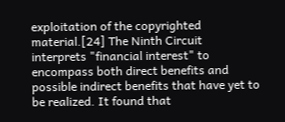exploitation of the copyrighted material.[24] The Ninth Circuit interprets "financial interest" to encompass both direct benefits and possible indirect benefits that have yet to be realized. It found that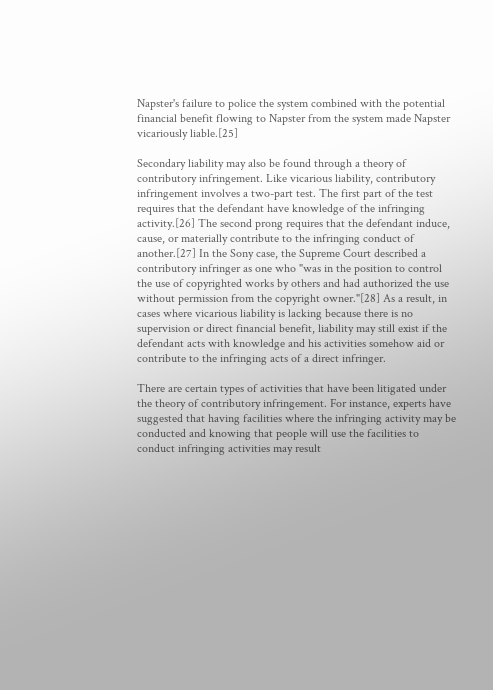Napster's failure to police the system combined with the potential financial benefit flowing to Napster from the system made Napster vicariously liable.[25]

Secondary liability may also be found through a theory of contributory infringement. Like vicarious liability, contributory infringement involves a two-part test. The first part of the test requires that the defendant have knowledge of the infringing activity.[26] The second prong requires that the defendant induce, cause, or materially contribute to the infringing conduct of another.[27] In the Sony case, the Supreme Court described a contributory infringer as one who "was in the position to control the use of copyrighted works by others and had authorized the use without permission from the copyright owner."[28] As a result, in cases where vicarious liability is lacking because there is no supervision or direct financial benefit, liability may still exist if the defendant acts with knowledge and his activities somehow aid or contribute to the infringing acts of a direct infringer.

There are certain types of activities that have been litigated under the theory of contributory infringement. For instance, experts have suggested that having facilities where the infringing activity may be conducted and knowing that people will use the facilities to conduct infringing activities may result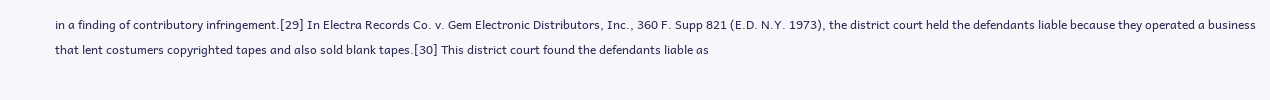in a finding of contributory infringement.[29] In Electra Records Co. v. Gem Electronic Distributors, Inc., 360 F. Supp 821 (E.D. N.Y. 1973), the district court held the defendants liable because they operated a business that lent costumers copyrighted tapes and also sold blank tapes.[30] This district court found the defendants liable as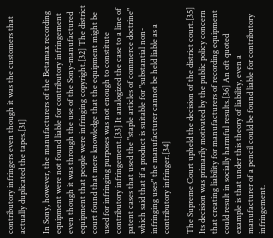contributory infringers even though it was the customers that actually duplicated the tapes.[31]

In Sony, however, the manufacturers of the Betamax recording equipment were not found liable for contributory infringement even though it was through the use of the Sony-manufactured equipment that people were infringing copyright.[32] The district court found that mere knowledge that the equipment might be used for infringing purposes was not enough to constitute contributory infringement.[33] It analogized the case to a line of patent cases that used the "staple articles of commerce doctrine" which said that if a product is suitable for "substantial non-infringing uses" the manufacturer cannot be held liable as a contributory infringer.[34]

The Supreme Court upheld the decision of the district court.[35] Its decision was primarily motivated by the public policy concern that creating liability for manufacturers of recording equipment could result in socially harmful results.[36] An oft quoted example is that under this theory of liability, even a manufacturer of a pencil could be found liable for contributory infringement.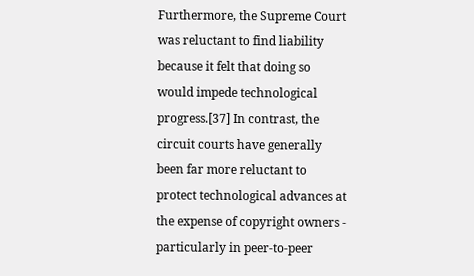Furthermore, the Supreme Court was reluctant to find liability because it felt that doing so would impede technological progress.[37] In contrast, the circuit courts have generally been far more reluctant to protect technological advances at the expense of copyright owners - particularly in peer-to-peer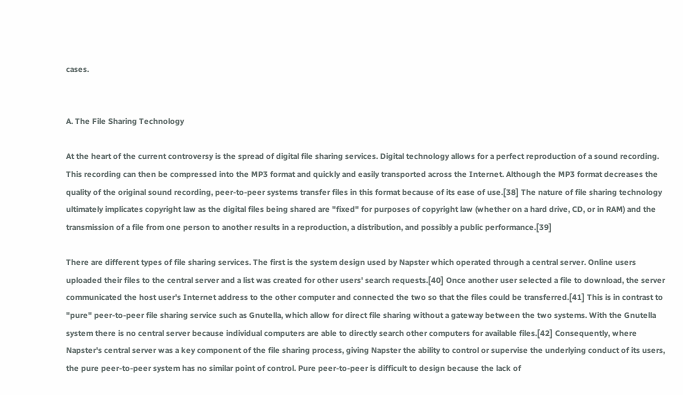cases.


A. The File Sharing Technology

At the heart of the current controversy is the spread of digital file sharing services. Digital technology allows for a perfect reproduction of a sound recording. This recording can then be compressed into the MP3 format and quickly and easily transported across the Internet. Although the MP3 format decreases the quality of the original sound recording, peer-to-peer systems transfer files in this format because of its ease of use.[38] The nature of file sharing technology ultimately implicates copyright law as the digital files being shared are "fixed" for purposes of copyright law (whether on a hard drive, CD, or in RAM) and the transmission of a file from one person to another results in a reproduction, a distribution, and possibly a public performance.[39]

There are different types of file sharing services. The first is the system design used by Napster which operated through a central server. Online users uploaded their files to the central server and a list was created for other users' search requests.[40] Once another user selected a file to download, the server communicated the host user's Internet address to the other computer and connected the two so that the files could be transferred.[41] This is in contrast to "pure" peer-to-peer file sharing service such as Gnutella, which allow for direct file sharing without a gateway between the two systems. With the Gnutella system there is no central server because individual computers are able to directly search other computers for available files.[42] Consequently, where Napster's central server was a key component of the file sharing process, giving Napster the ability to control or supervise the underlying conduct of its users, the pure peer-to-peer system has no similar point of control. Pure peer-to-peer is difficult to design because the lack of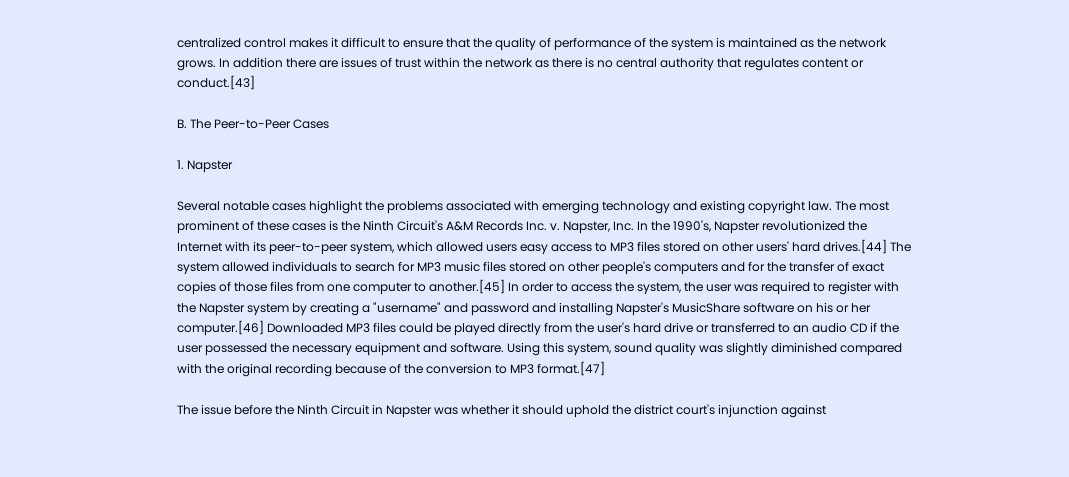centralized control makes it difficult to ensure that the quality of performance of the system is maintained as the network grows. In addition there are issues of trust within the network as there is no central authority that regulates content or conduct.[43]

B. The Peer-to-Peer Cases

1. Napster

Several notable cases highlight the problems associated with emerging technology and existing copyright law. The most prominent of these cases is the Ninth Circuit's A&M Records Inc. v. Napster, Inc. In the 1990's, Napster revolutionized the Internet with its peer-to-peer system, which allowed users easy access to MP3 files stored on other users' hard drives.[44] The system allowed individuals to search for MP3 music files stored on other people's computers and for the transfer of exact copies of those files from one computer to another.[45] In order to access the system, the user was required to register with the Napster system by creating a "username" and password and installing Napster's MusicShare software on his or her computer.[46] Downloaded MP3 files could be played directly from the user's hard drive or transferred to an audio CD if the user possessed the necessary equipment and software. Using this system, sound quality was slightly diminished compared with the original recording because of the conversion to MP3 format.[47]

The issue before the Ninth Circuit in Napster was whether it should uphold the district court's injunction against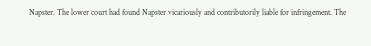Napster. The lower court had found Napster vicariously and contributorily liable for infringement. The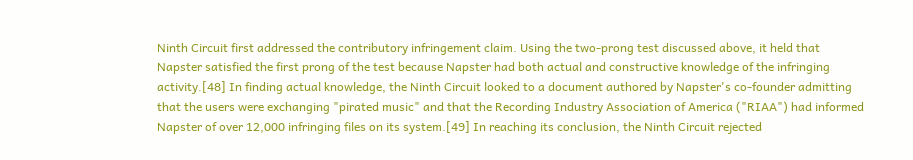Ninth Circuit first addressed the contributory infringement claim. Using the two-prong test discussed above, it held that Napster satisfied the first prong of the test because Napster had both actual and constructive knowledge of the infringing activity.[48] In finding actual knowledge, the Ninth Circuit looked to a document authored by Napster's co-founder admitting that the users were exchanging "pirated music" and that the Recording Industry Association of America ("RIAA") had informed Napster of over 12,000 infringing files on its system.[49] In reaching its conclusion, the Ninth Circuit rejected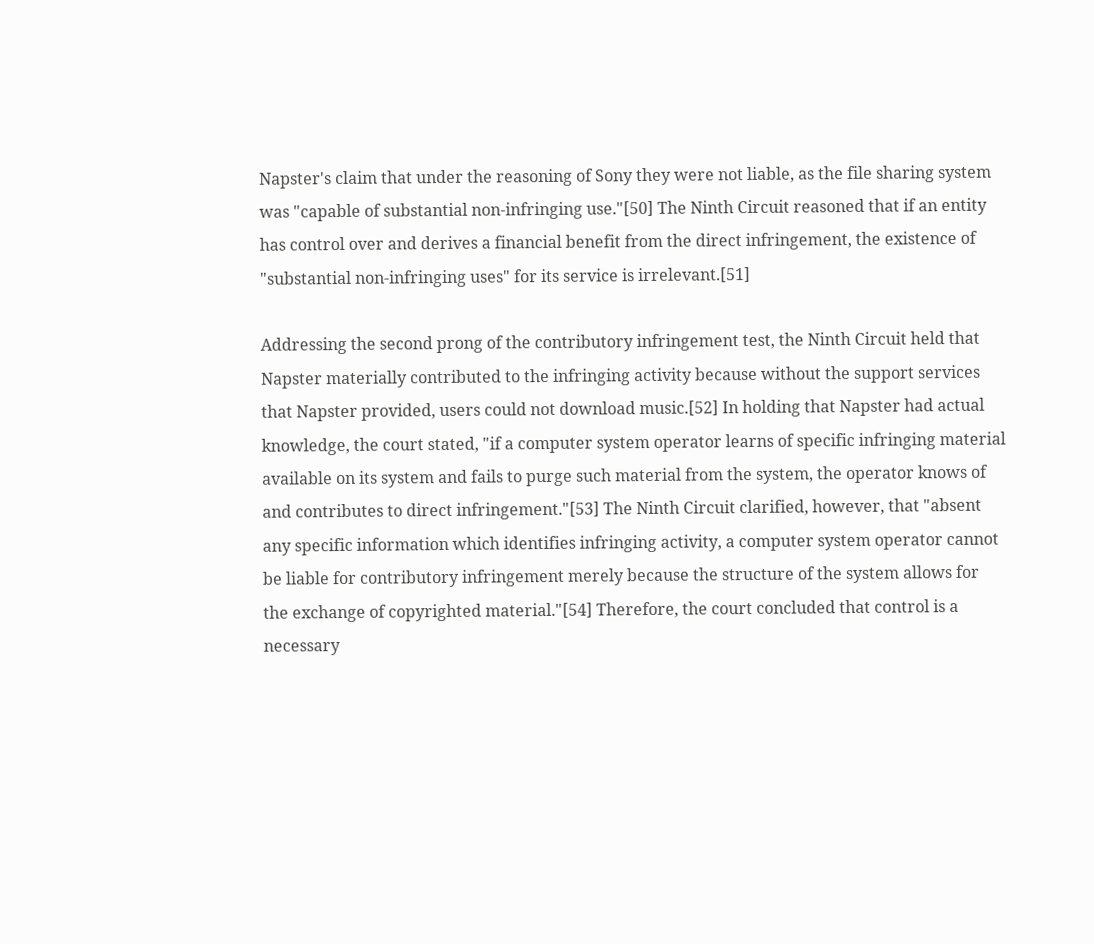Napster's claim that under the reasoning of Sony they were not liable, as the file sharing system was "capable of substantial non-infringing use."[50] The Ninth Circuit reasoned that if an entity has control over and derives a financial benefit from the direct infringement, the existence of "substantial non-infringing uses" for its service is irrelevant.[51]

Addressing the second prong of the contributory infringement test, the Ninth Circuit held that Napster materially contributed to the infringing activity because without the support services that Napster provided, users could not download music.[52] In holding that Napster had actual knowledge, the court stated, "if a computer system operator learns of specific infringing material available on its system and fails to purge such material from the system, the operator knows of and contributes to direct infringement."[53] The Ninth Circuit clarified, however, that "absent any specific information which identifies infringing activity, a computer system operator cannot be liable for contributory infringement merely because the structure of the system allows for the exchange of copyrighted material."[54] Therefore, the court concluded that control is a necessary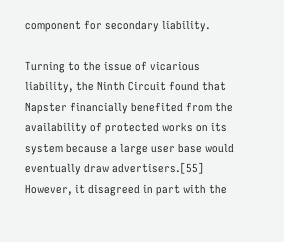component for secondary liability.

Turning to the issue of vicarious liability, the Ninth Circuit found that Napster financially benefited from the availability of protected works on its system because a large user base would eventually draw advertisers.[55] However, it disagreed in part with the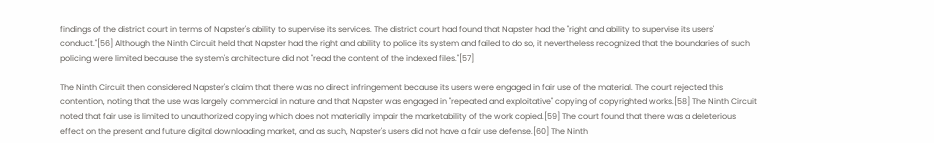findings of the district court in terms of Napster's ability to supervise its services. The district court had found that Napster had the "right and ability to supervise its users' conduct."[56] Although the Ninth Circuit held that Napster had the right and ability to police its system and failed to do so, it nevertheless recognized that the boundaries of such policing were limited because the system's architecture did not "read the content of the indexed files."[57]

The Ninth Circuit then considered Napster's claim that there was no direct infringement because its users were engaged in fair use of the material. The court rejected this contention, noting that the use was largely commercial in nature and that Napster was engaged in "repeated and exploitative" copying of copyrighted works.[58] The Ninth Circuit noted that fair use is limited to unauthorized copying which does not materially impair the marketability of the work copied.[59] The court found that there was a deleterious effect on the present and future digital downloading market, and as such, Napster's users did not have a fair use defense.[60] The Ninth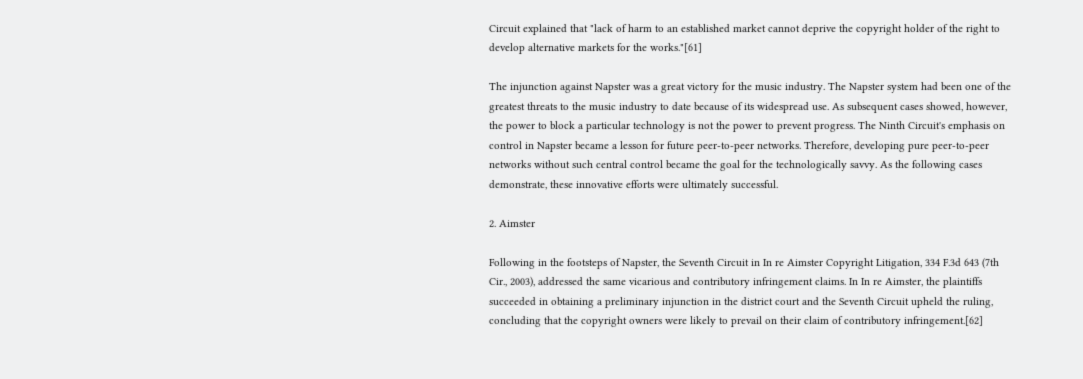Circuit explained that "lack of harm to an established market cannot deprive the copyright holder of the right to develop alternative markets for the works."[61]

The injunction against Napster was a great victory for the music industry. The Napster system had been one of the greatest threats to the music industry to date because of its widespread use. As subsequent cases showed, however, the power to block a particular technology is not the power to prevent progress. The Ninth Circuit's emphasis on control in Napster became a lesson for future peer-to-peer networks. Therefore, developing pure peer-to-peer networks without such central control became the goal for the technologically savvy. As the following cases demonstrate, these innovative efforts were ultimately successful.

2. Aimster

Following in the footsteps of Napster, the Seventh Circuit in In re Aimster Copyright Litigation, 334 F.3d 643 (7th Cir., 2003), addressed the same vicarious and contributory infringement claims. In In re Aimster, the plaintiffs succeeded in obtaining a preliminary injunction in the district court and the Seventh Circuit upheld the ruling, concluding that the copyright owners were likely to prevail on their claim of contributory infringement.[62]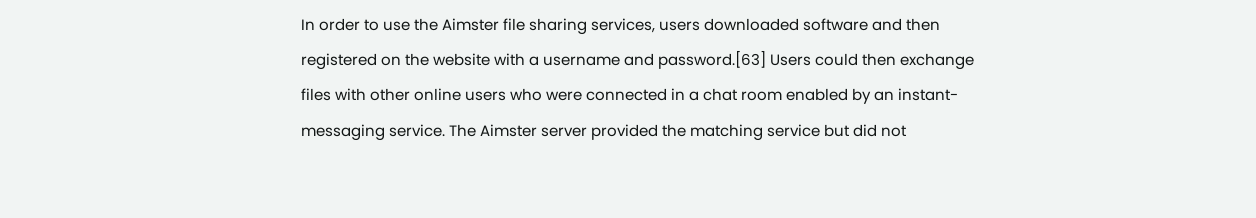In order to use the Aimster file sharing services, users downloaded software and then registered on the website with a username and password.[63] Users could then exchange files with other online users who were connected in a chat room enabled by an instant-messaging service. The Aimster server provided the matching service but did not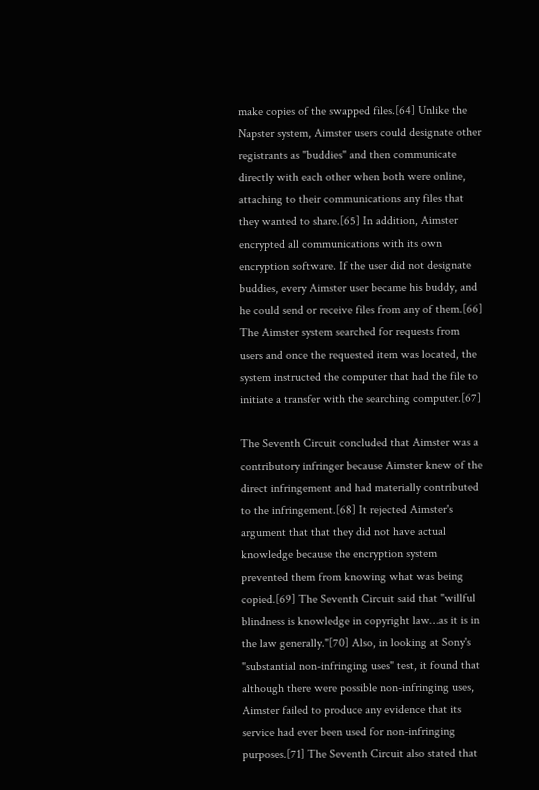make copies of the swapped files.[64] Unlike the Napster system, Aimster users could designate other registrants as "buddies" and then communicate directly with each other when both were online, attaching to their communications any files that they wanted to share.[65] In addition, Aimster encrypted all communications with its own encryption software. If the user did not designate buddies, every Aimster user became his buddy, and he could send or receive files from any of them.[66] The Aimster system searched for requests from users and once the requested item was located, the system instructed the computer that had the file to initiate a transfer with the searching computer.[67]

The Seventh Circuit concluded that Aimster was a contributory infringer because Aimster knew of the direct infringement and had materially contributed to the infringement.[68] It rejected Aimster's argument that that they did not have actual knowledge because the encryption system prevented them from knowing what was being copied.[69] The Seventh Circuit said that "willful blindness is knowledge in copyright law…as it is in the law generally."[70] Also, in looking at Sony's "substantial non-infringing uses" test, it found that although there were possible non-infringing uses, Aimster failed to produce any evidence that its service had ever been used for non-infringing purposes.[71] The Seventh Circuit also stated that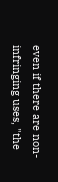even if there are non-infringing uses, "the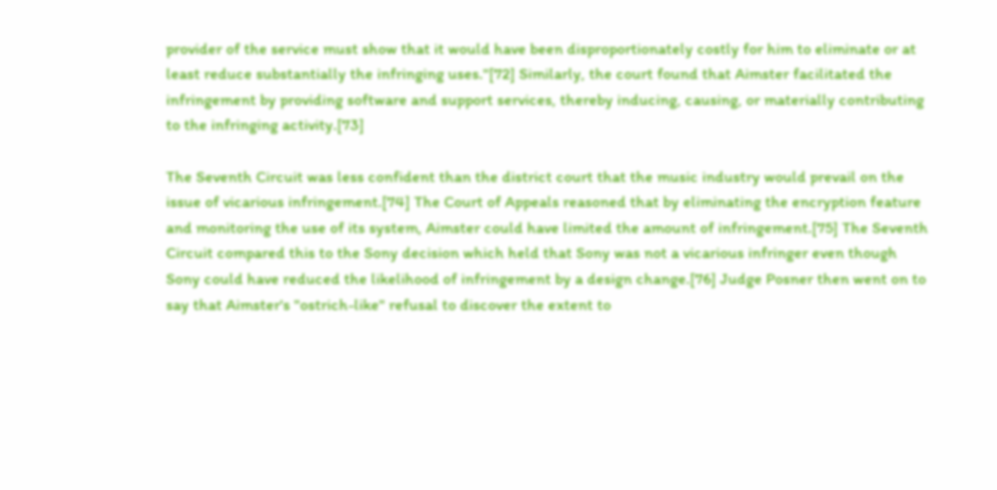provider of the service must show that it would have been disproportionately costly for him to eliminate or at least reduce substantially the infringing uses."[72] Similarly, the court found that Aimster facilitated the infringement by providing software and support services, thereby inducing, causing, or materially contributing to the infringing activity.[73]

The Seventh Circuit was less confident than the district court that the music industry would prevail on the issue of vicarious infringement.[74] The Court of Appeals reasoned that by eliminating the encryption feature and monitoring the use of its system, Aimster could have limited the amount of infringement.[75] The Seventh Circuit compared this to the Sony decision which held that Sony was not a vicarious infringer even though Sony could have reduced the likelihood of infringement by a design change.[76] Judge Posner then went on to say that Aimster's "ostrich-like" refusal to discover the extent to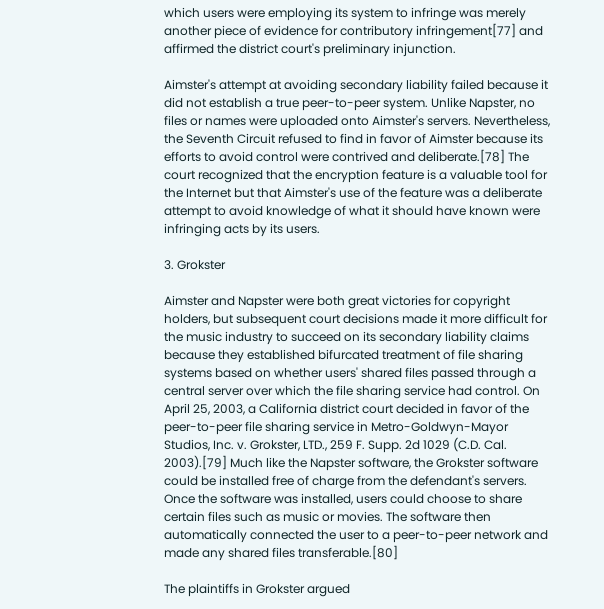which users were employing its system to infringe was merely another piece of evidence for contributory infringement[77] and affirmed the district court's preliminary injunction.

Aimster's attempt at avoiding secondary liability failed because it did not establish a true peer-to-peer system. Unlike Napster, no files or names were uploaded onto Aimster's servers. Nevertheless, the Seventh Circuit refused to find in favor of Aimster because its efforts to avoid control were contrived and deliberate.[78] The court recognized that the encryption feature is a valuable tool for the Internet but that Aimster's use of the feature was a deliberate attempt to avoid knowledge of what it should have known were infringing acts by its users.

3. Grokster

Aimster and Napster were both great victories for copyright holders, but subsequent court decisions made it more difficult for the music industry to succeed on its secondary liability claims because they established bifurcated treatment of file sharing systems based on whether users' shared files passed through a central server over which the file sharing service had control. On April 25, 2003, a California district court decided in favor of the peer-to-peer file sharing service in Metro-Goldwyn-Mayor Studios, Inc. v. Grokster, LTD., 259 F. Supp. 2d 1029 (C.D. Cal. 2003).[79] Much like the Napster software, the Grokster software could be installed free of charge from the defendant's servers. Once the software was installed, users could choose to share certain files such as music or movies. The software then automatically connected the user to a peer-to-peer network and made any shared files transferable.[80]

The plaintiffs in Grokster argued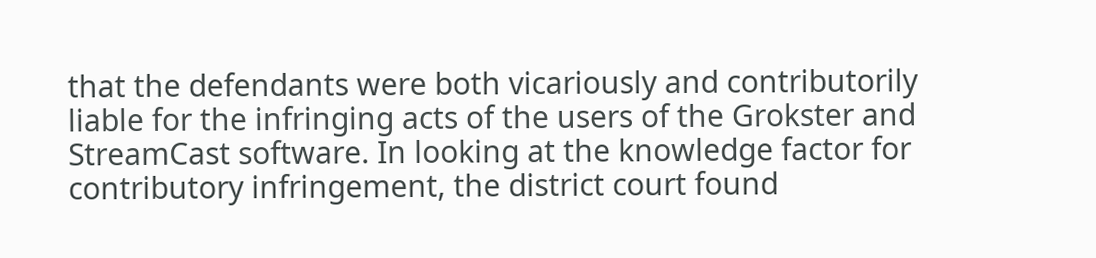that the defendants were both vicariously and contributorily liable for the infringing acts of the users of the Grokster and StreamCast software. In looking at the knowledge factor for contributory infringement, the district court found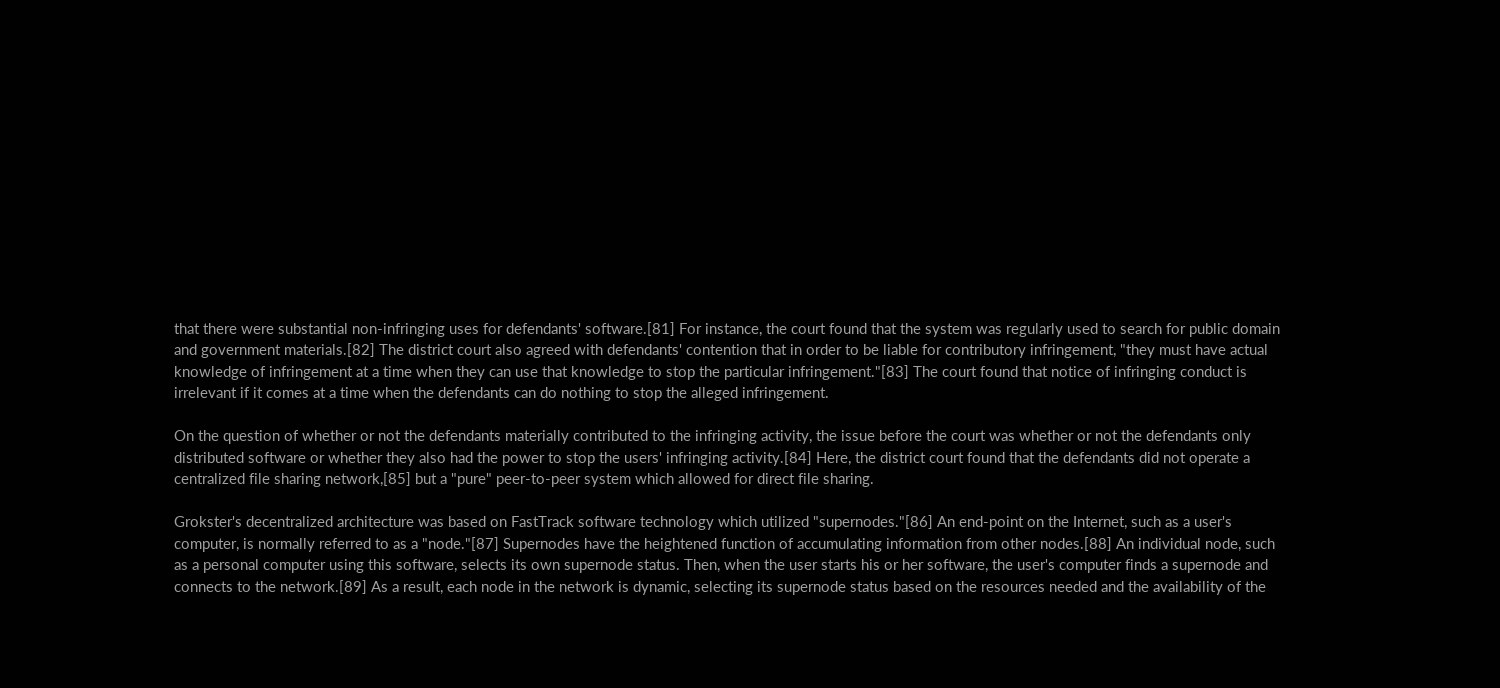that there were substantial non-infringing uses for defendants' software.[81] For instance, the court found that the system was regularly used to search for public domain and government materials.[82] The district court also agreed with defendants' contention that in order to be liable for contributory infringement, "they must have actual knowledge of infringement at a time when they can use that knowledge to stop the particular infringement."[83] The court found that notice of infringing conduct is irrelevant if it comes at a time when the defendants can do nothing to stop the alleged infringement.

On the question of whether or not the defendants materially contributed to the infringing activity, the issue before the court was whether or not the defendants only distributed software or whether they also had the power to stop the users' infringing activity.[84] Here, the district court found that the defendants did not operate a centralized file sharing network,[85] but a "pure" peer-to-peer system which allowed for direct file sharing.

Grokster's decentralized architecture was based on FastTrack software technology which utilized "supernodes."[86] An end-point on the Internet, such as a user's computer, is normally referred to as a "node."[87] Supernodes have the heightened function of accumulating information from other nodes.[88] An individual node, such as a personal computer using this software, selects its own supernode status. Then, when the user starts his or her software, the user's computer finds a supernode and connects to the network.[89] As a result, each node in the network is dynamic, selecting its supernode status based on the resources needed and the availability of the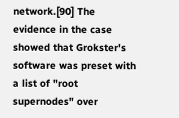network.[90] The evidence in the case showed that Grokster's software was preset with a list of "root supernodes" over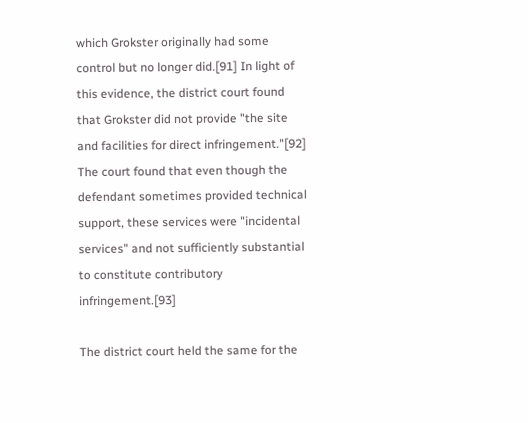which Grokster originally had some control but no longer did.[91] In light of this evidence, the district court found that Grokster did not provide "the site and facilities for direct infringement."[92] The court found that even though the defendant sometimes provided technical support, these services were "incidental services" and not sufficiently substantial to constitute contributory infringement.[93]

The district court held the same for the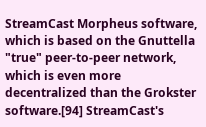StreamCast Morpheus software, which is based on the Gnuttella "true" peer-to-peer network, which is even more decentralized than the Grokster software.[94] StreamCast's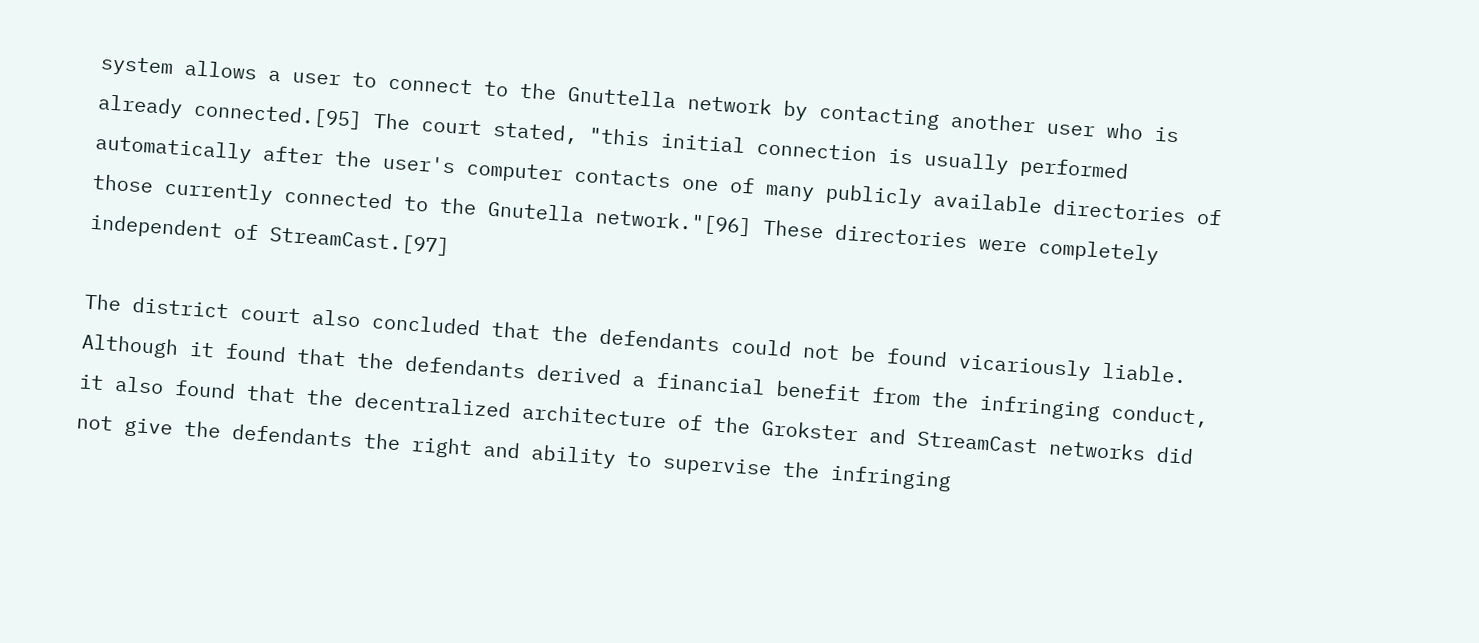system allows a user to connect to the Gnuttella network by contacting another user who is already connected.[95] The court stated, "this initial connection is usually performed automatically after the user's computer contacts one of many publicly available directories of those currently connected to the Gnutella network."[96] These directories were completely independent of StreamCast.[97]

The district court also concluded that the defendants could not be found vicariously liable. Although it found that the defendants derived a financial benefit from the infringing conduct, it also found that the decentralized architecture of the Grokster and StreamCast networks did not give the defendants the right and ability to supervise the infringing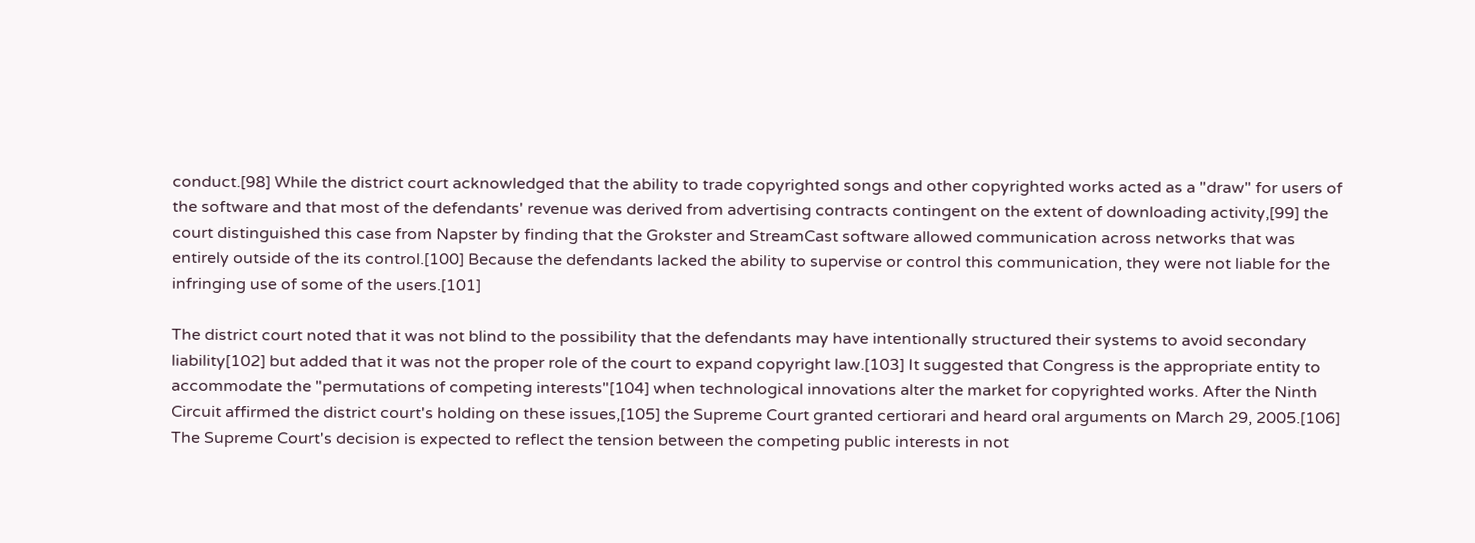conduct.[98] While the district court acknowledged that the ability to trade copyrighted songs and other copyrighted works acted as a "draw" for users of the software and that most of the defendants' revenue was derived from advertising contracts contingent on the extent of downloading activity,[99] the court distinguished this case from Napster by finding that the Grokster and StreamCast software allowed communication across networks that was entirely outside of the its control.[100] Because the defendants lacked the ability to supervise or control this communication, they were not liable for the infringing use of some of the users.[101]

The district court noted that it was not blind to the possibility that the defendants may have intentionally structured their systems to avoid secondary liability[102] but added that it was not the proper role of the court to expand copyright law.[103] It suggested that Congress is the appropriate entity to accommodate the "permutations of competing interests"[104] when technological innovations alter the market for copyrighted works. After the Ninth Circuit affirmed the district court's holding on these issues,[105] the Supreme Court granted certiorari and heard oral arguments on March 29, 2005.[106] The Supreme Court's decision is expected to reflect the tension between the competing public interests in not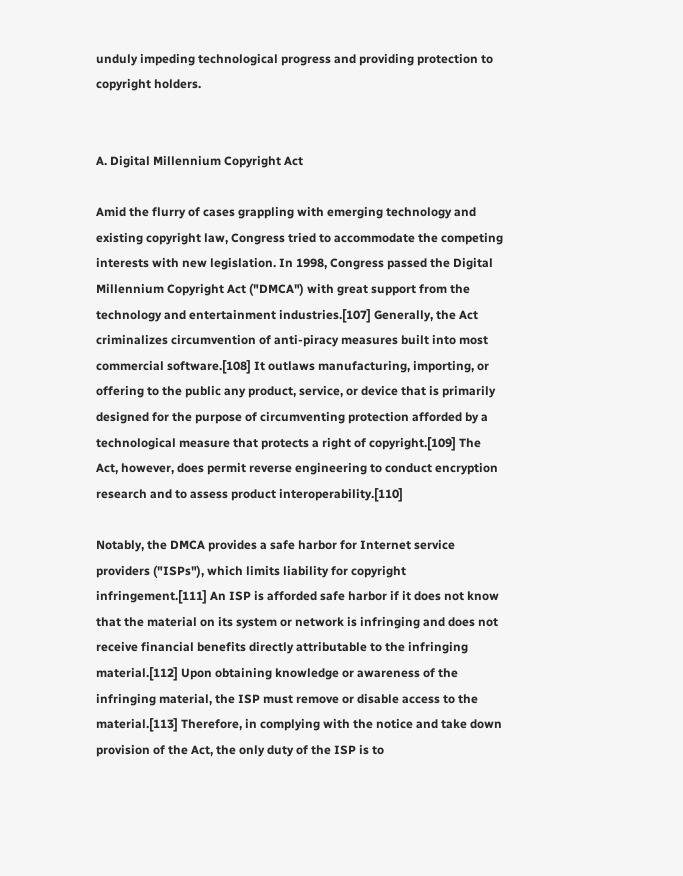unduly impeding technological progress and providing protection to copyright holders.


A. Digital Millennium Copyright Act

Amid the flurry of cases grappling with emerging technology and existing copyright law, Congress tried to accommodate the competing interests with new legislation. In 1998, Congress passed the Digital Millennium Copyright Act ("DMCA") with great support from the technology and entertainment industries.[107] Generally, the Act criminalizes circumvention of anti-piracy measures built into most commercial software.[108] It outlaws manufacturing, importing, or offering to the public any product, service, or device that is primarily designed for the purpose of circumventing protection afforded by a technological measure that protects a right of copyright.[109] The Act, however, does permit reverse engineering to conduct encryption research and to assess product interoperability.[110]

Notably, the DMCA provides a safe harbor for Internet service providers ("ISPs"), which limits liability for copyright infringement.[111] An ISP is afforded safe harbor if it does not know that the material on its system or network is infringing and does not receive financial benefits directly attributable to the infringing material.[112] Upon obtaining knowledge or awareness of the infringing material, the ISP must remove or disable access to the material.[113] Therefore, in complying with the notice and take down provision of the Act, the only duty of the ISP is to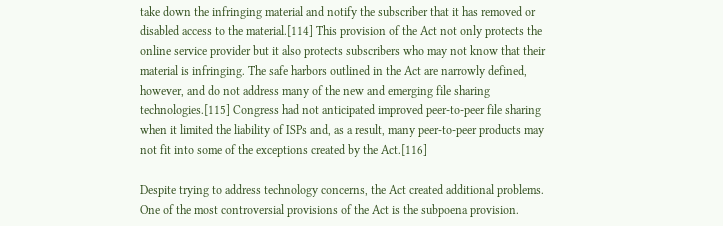take down the infringing material and notify the subscriber that it has removed or disabled access to the material.[114] This provision of the Act not only protects the online service provider but it also protects subscribers who may not know that their material is infringing. The safe harbors outlined in the Act are narrowly defined, however, and do not address many of the new and emerging file sharing technologies.[115] Congress had not anticipated improved peer-to-peer file sharing when it limited the liability of ISPs and, as a result, many peer-to-peer products may not fit into some of the exceptions created by the Act.[116]

Despite trying to address technology concerns, the Act created additional problems. One of the most controversial provisions of the Act is the subpoena provision.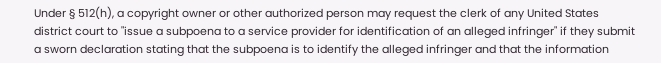Under § 512(h), a copyright owner or other authorized person may request the clerk of any United States district court to "issue a subpoena to a service provider for identification of an alleged infringer" if they submit a sworn declaration stating that the subpoena is to identify the alleged infringer and that the information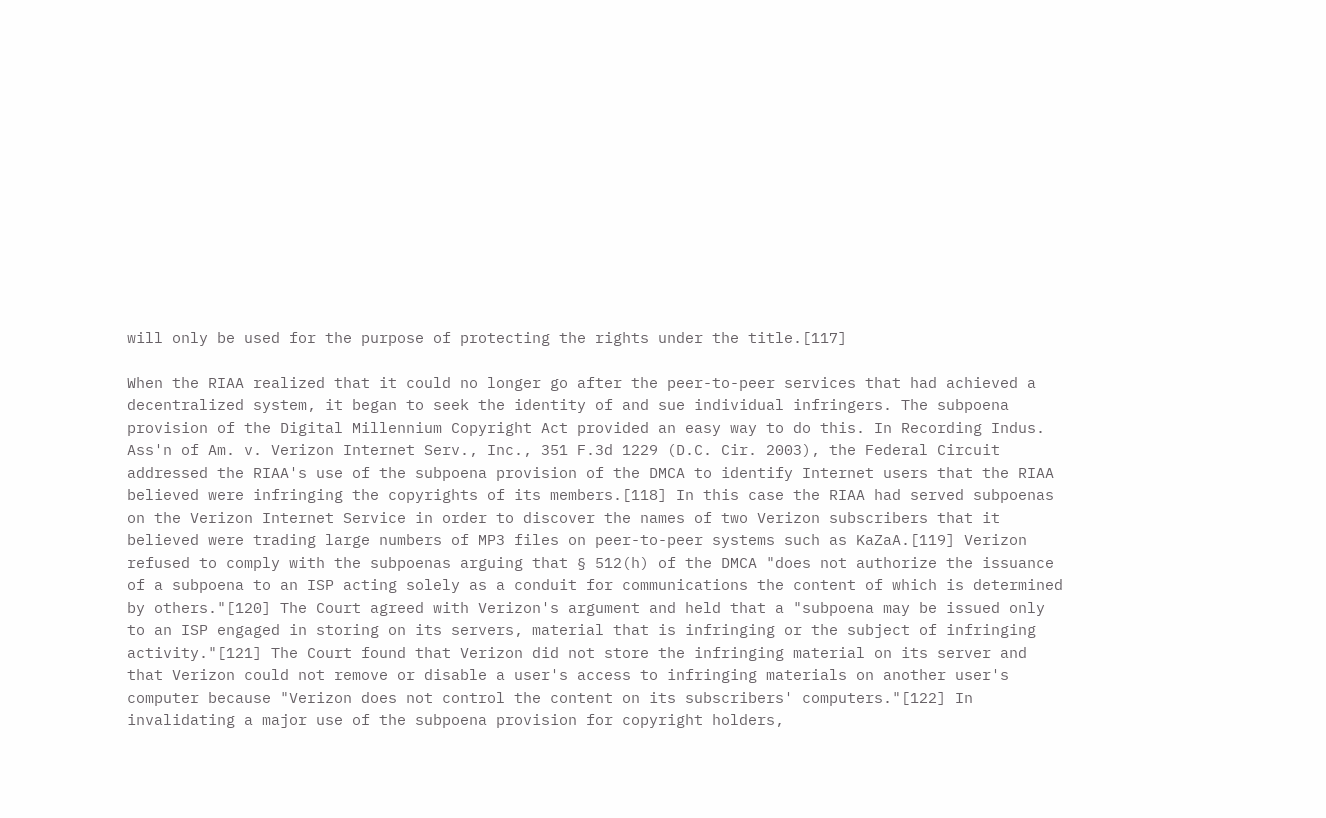will only be used for the purpose of protecting the rights under the title.[117]

When the RIAA realized that it could no longer go after the peer-to-peer services that had achieved a decentralized system, it began to seek the identity of and sue individual infringers. The subpoena provision of the Digital Millennium Copyright Act provided an easy way to do this. In Recording Indus. Ass'n of Am. v. Verizon Internet Serv., Inc., 351 F.3d 1229 (D.C. Cir. 2003), the Federal Circuit addressed the RIAA's use of the subpoena provision of the DMCA to identify Internet users that the RIAA believed were infringing the copyrights of its members.[118] In this case the RIAA had served subpoenas on the Verizon Internet Service in order to discover the names of two Verizon subscribers that it believed were trading large numbers of MP3 files on peer-to-peer systems such as KaZaA.[119] Verizon refused to comply with the subpoenas arguing that § 512(h) of the DMCA "does not authorize the issuance of a subpoena to an ISP acting solely as a conduit for communications the content of which is determined by others."[120] The Court agreed with Verizon's argument and held that a "subpoena may be issued only to an ISP engaged in storing on its servers, material that is infringing or the subject of infringing activity."[121] The Court found that Verizon did not store the infringing material on its server and that Verizon could not remove or disable a user's access to infringing materials on another user's computer because "Verizon does not control the content on its subscribers' computers."[122] In invalidating a major use of the subpoena provision for copyright holders,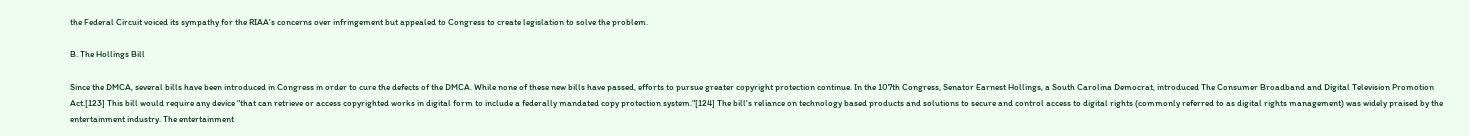the Federal Circuit voiced its sympathy for the RIAA's concerns over infringement but appealed to Congress to create legislation to solve the problem.

B. The Hollings Bill

Since the DMCA, several bills have been introduced in Congress in order to cure the defects of the DMCA. While none of these new bills have passed, efforts to pursue greater copyright protection continue. In the 107th Congress, Senator Earnest Hollings, a South Carolina Democrat, introduced The Consumer Broadband and Digital Television Promotion Act.[123] This bill would require any device "that can retrieve or access copyrighted works in digital form to include a federally mandated copy protection system."[124] The bill's reliance on technology based products and solutions to secure and control access to digital rights (commonly referred to as digital rights management) was widely praised by the entertainment industry. The entertainment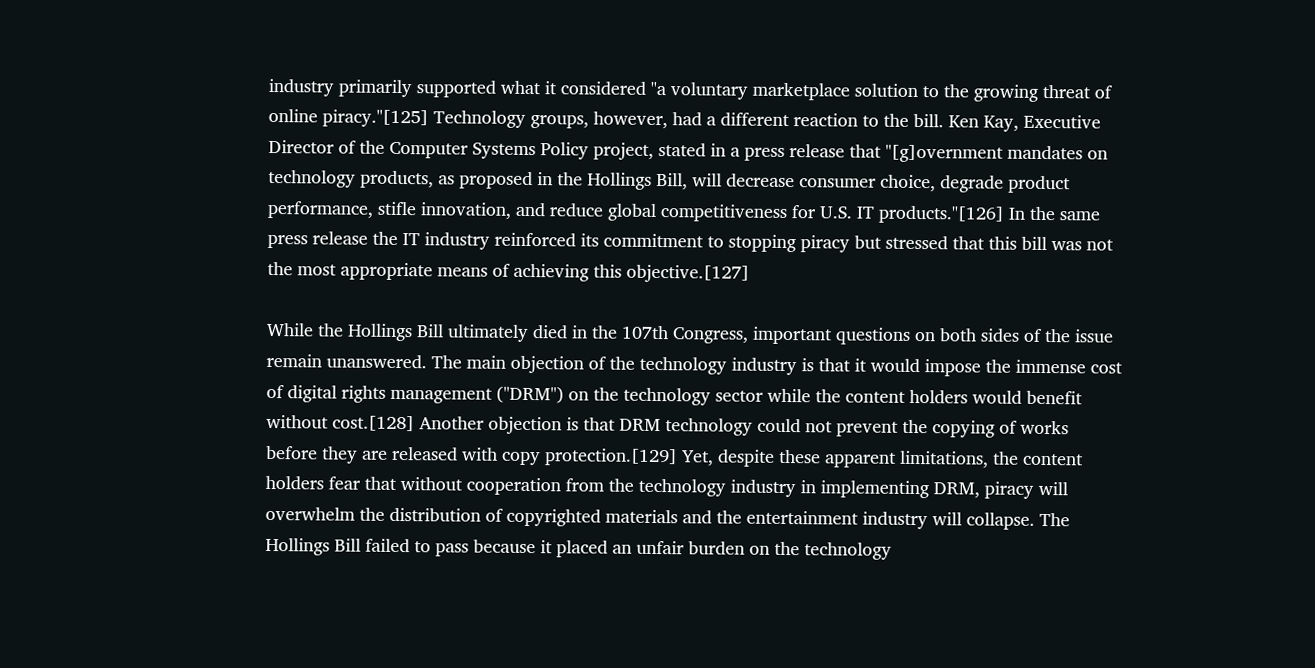industry primarily supported what it considered "a voluntary marketplace solution to the growing threat of online piracy."[125] Technology groups, however, had a different reaction to the bill. Ken Kay, Executive Director of the Computer Systems Policy project, stated in a press release that "[g]overnment mandates on technology products, as proposed in the Hollings Bill, will decrease consumer choice, degrade product performance, stifle innovation, and reduce global competitiveness for U.S. IT products."[126] In the same press release the IT industry reinforced its commitment to stopping piracy but stressed that this bill was not the most appropriate means of achieving this objective.[127]

While the Hollings Bill ultimately died in the 107th Congress, important questions on both sides of the issue remain unanswered. The main objection of the technology industry is that it would impose the immense cost of digital rights management ("DRM") on the technology sector while the content holders would benefit without cost.[128] Another objection is that DRM technology could not prevent the copying of works before they are released with copy protection.[129] Yet, despite these apparent limitations, the content holders fear that without cooperation from the technology industry in implementing DRM, piracy will overwhelm the distribution of copyrighted materials and the entertainment industry will collapse. The Hollings Bill failed to pass because it placed an unfair burden on the technology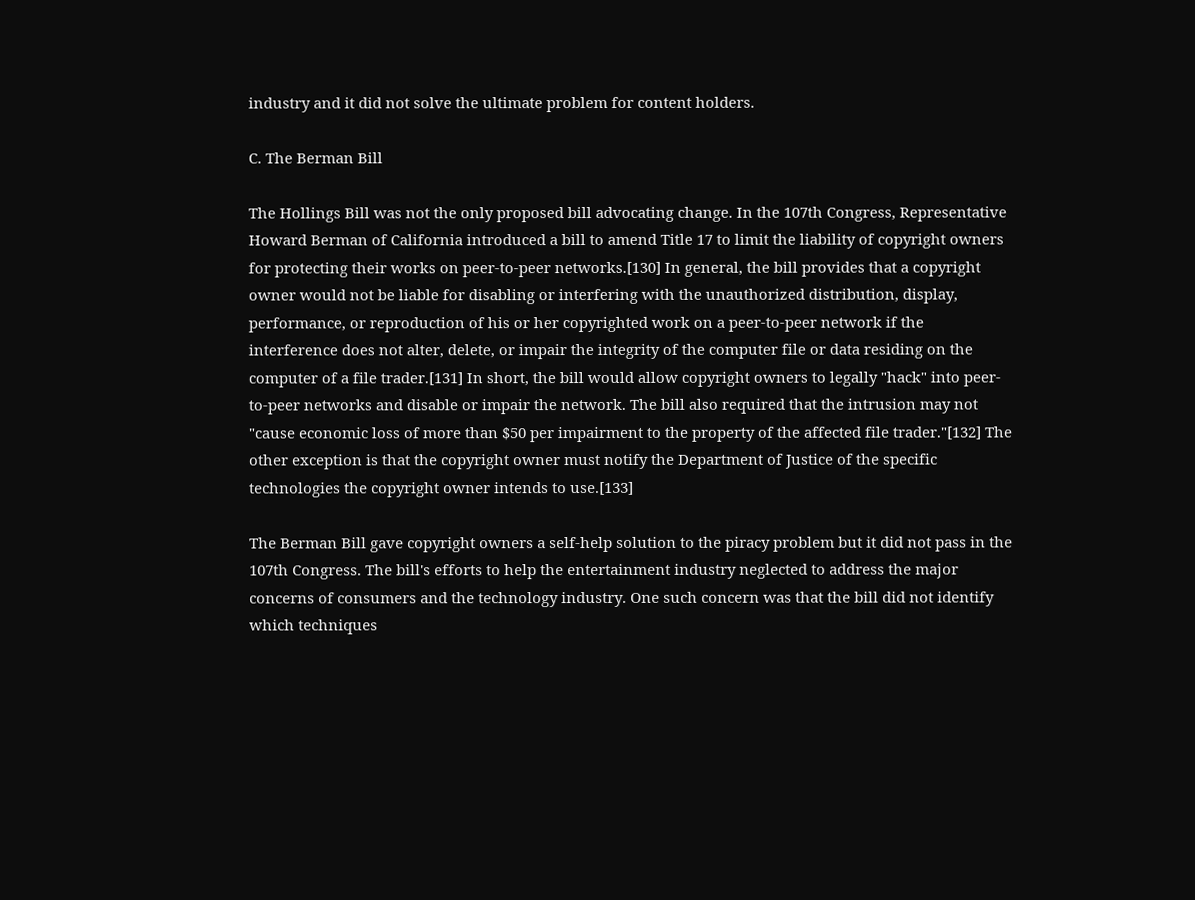industry and it did not solve the ultimate problem for content holders.

C. The Berman Bill

The Hollings Bill was not the only proposed bill advocating change. In the 107th Congress, Representative Howard Berman of California introduced a bill to amend Title 17 to limit the liability of copyright owners for protecting their works on peer-to-peer networks.[130] In general, the bill provides that a copyright owner would not be liable for disabling or interfering with the unauthorized distribution, display, performance, or reproduction of his or her copyrighted work on a peer-to-peer network if the interference does not alter, delete, or impair the integrity of the computer file or data residing on the computer of a file trader.[131] In short, the bill would allow copyright owners to legally "hack" into peer-to-peer networks and disable or impair the network. The bill also required that the intrusion may not "cause economic loss of more than $50 per impairment to the property of the affected file trader."[132] The other exception is that the copyright owner must notify the Department of Justice of the specific technologies the copyright owner intends to use.[133]

The Berman Bill gave copyright owners a self-help solution to the piracy problem but it did not pass in the 107th Congress. The bill's efforts to help the entertainment industry neglected to address the major concerns of consumers and the technology industry. One such concern was that the bill did not identify which techniques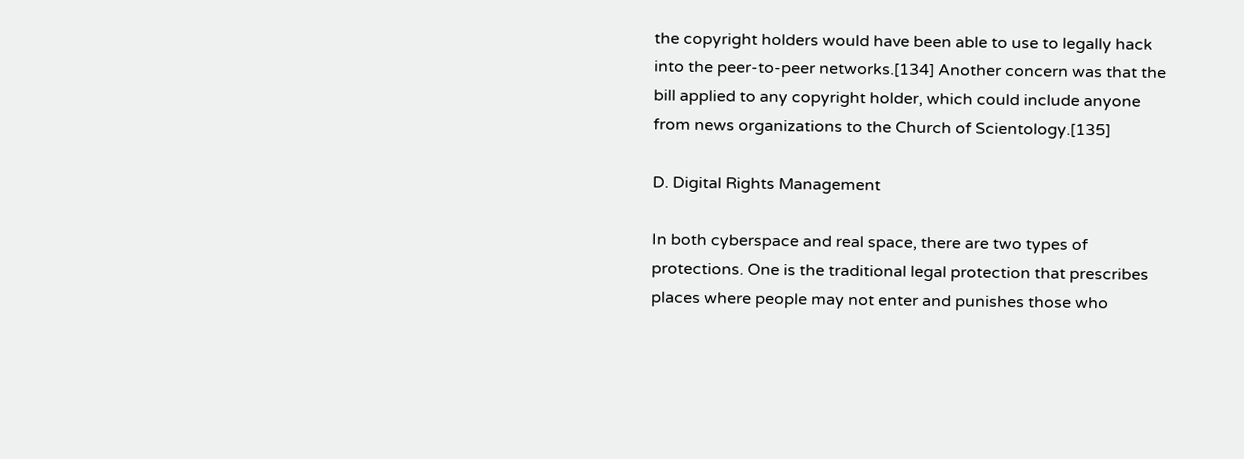the copyright holders would have been able to use to legally hack into the peer-to-peer networks.[134] Another concern was that the bill applied to any copyright holder, which could include anyone from news organizations to the Church of Scientology.[135]

D. Digital Rights Management

In both cyberspace and real space, there are two types of protections. One is the traditional legal protection that prescribes places where people may not enter and punishes those who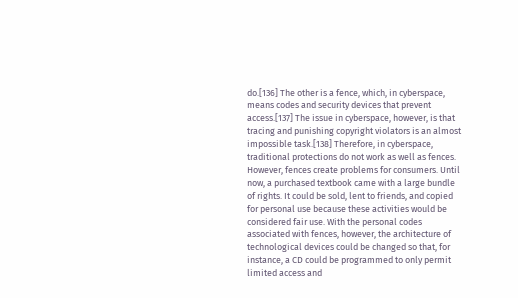do.[136] The other is a fence, which, in cyberspace, means codes and security devices that prevent access.[137] The issue in cyberspace, however, is that tracing and punishing copyright violators is an almost impossible task.[138] Therefore, in cyberspace, traditional protections do not work as well as fences. However, fences create problems for consumers. Until now, a purchased textbook came with a large bundle of rights. It could be sold, lent to friends, and copied for personal use because these activities would be considered fair use. With the personal codes associated with fences, however, the architecture of technological devices could be changed so that, for instance, a CD could be programmed to only permit limited access and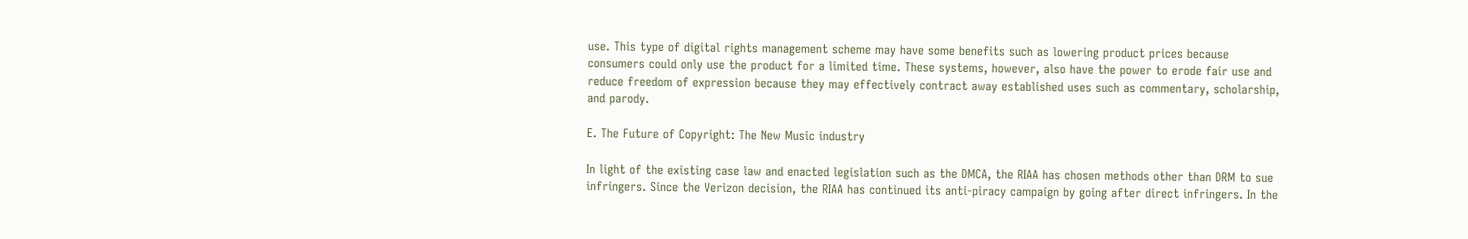use. This type of digital rights management scheme may have some benefits such as lowering product prices because consumers could only use the product for a limited time. These systems, however, also have the power to erode fair use and reduce freedom of expression because they may effectively contract away established uses such as commentary, scholarship, and parody.

E. The Future of Copyright: The New Music industry

In light of the existing case law and enacted legislation such as the DMCA, the RIAA has chosen methods other than DRM to sue infringers. Since the Verizon decision, the RIAA has continued its anti-piracy campaign by going after direct infringers. In the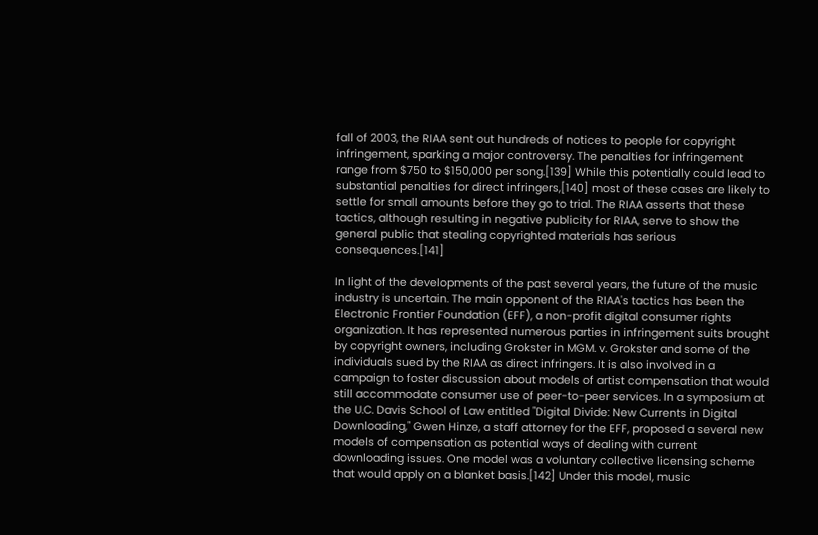fall of 2003, the RIAA sent out hundreds of notices to people for copyright infringement, sparking a major controversy. The penalties for infringement range from $750 to $150,000 per song.[139] While this potentially could lead to substantial penalties for direct infringers,[140] most of these cases are likely to settle for small amounts before they go to trial. The RIAA asserts that these tactics, although resulting in negative publicity for RIAA, serve to show the general public that stealing copyrighted materials has serious consequences.[141]

In light of the developments of the past several years, the future of the music industry is uncertain. The main opponent of the RIAA's tactics has been the Electronic Frontier Foundation (EFF), a non-profit digital consumer rights organization. It has represented numerous parties in infringement suits brought by copyright owners, including Grokster in MGM. v. Grokster and some of the individuals sued by the RIAA as direct infringers. It is also involved in a campaign to foster discussion about models of artist compensation that would still accommodate consumer use of peer-to-peer services. In a symposium at the U.C. Davis School of Law entitled "Digital Divide: New Currents in Digital Downloading," Gwen Hinze, a staff attorney for the EFF, proposed a several new models of compensation as potential ways of dealing with current downloading issues. One model was a voluntary collective licensing scheme that would apply on a blanket basis.[142] Under this model, music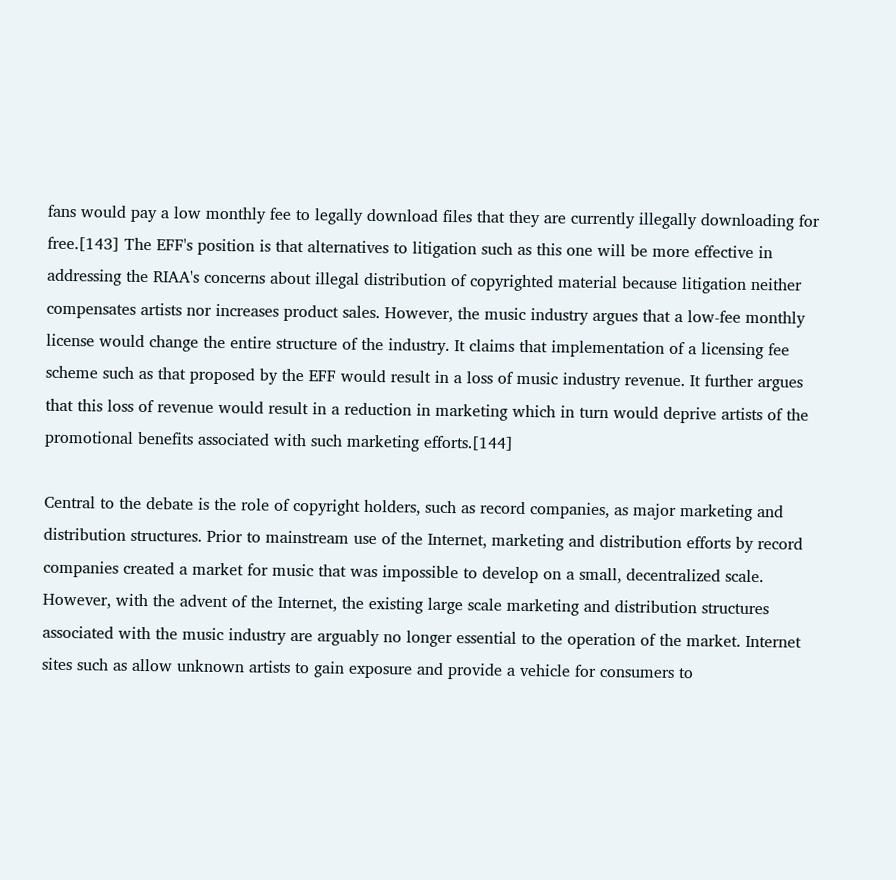fans would pay a low monthly fee to legally download files that they are currently illegally downloading for free.[143] The EFF's position is that alternatives to litigation such as this one will be more effective in addressing the RIAA's concerns about illegal distribution of copyrighted material because litigation neither compensates artists nor increases product sales. However, the music industry argues that a low-fee monthly license would change the entire structure of the industry. It claims that implementation of a licensing fee scheme such as that proposed by the EFF would result in a loss of music industry revenue. It further argues that this loss of revenue would result in a reduction in marketing which in turn would deprive artists of the promotional benefits associated with such marketing efforts.[144]

Central to the debate is the role of copyright holders, such as record companies, as major marketing and distribution structures. Prior to mainstream use of the Internet, marketing and distribution efforts by record companies created a market for music that was impossible to develop on a small, decentralized scale. However, with the advent of the Internet, the existing large scale marketing and distribution structures associated with the music industry are arguably no longer essential to the operation of the market. Internet sites such as allow unknown artists to gain exposure and provide a vehicle for consumers to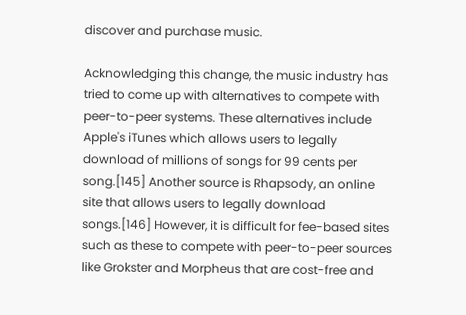discover and purchase music.

Acknowledging this change, the music industry has tried to come up with alternatives to compete with peer-to-peer systems. These alternatives include Apple's iTunes which allows users to legally download of millions of songs for 99 cents per song.[145] Another source is Rhapsody, an online site that allows users to legally download songs.[146] However, it is difficult for fee-based sites such as these to compete with peer-to-peer sources like Grokster and Morpheus that are cost-free and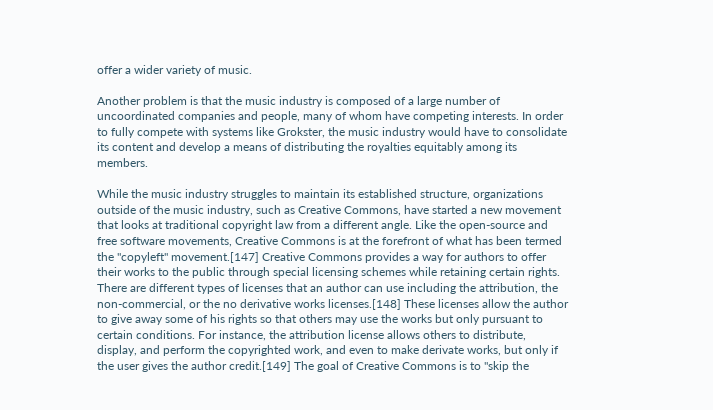offer a wider variety of music.

Another problem is that the music industry is composed of a large number of uncoordinated companies and people, many of whom have competing interests. In order to fully compete with systems like Grokster, the music industry would have to consolidate its content and develop a means of distributing the royalties equitably among its members.

While the music industry struggles to maintain its established structure, organizations outside of the music industry, such as Creative Commons, have started a new movement that looks at traditional copyright law from a different angle. Like the open-source and free software movements, Creative Commons is at the forefront of what has been termed the "copyleft" movement.[147] Creative Commons provides a way for authors to offer their works to the public through special licensing schemes while retaining certain rights. There are different types of licenses that an author can use including the attribution, the non-commercial, or the no derivative works licenses.[148] These licenses allow the author to give away some of his rights so that others may use the works but only pursuant to certain conditions. For instance, the attribution license allows others to distribute, display, and perform the copyrighted work, and even to make derivate works, but only if the user gives the author credit.[149] The goal of Creative Commons is to "skip the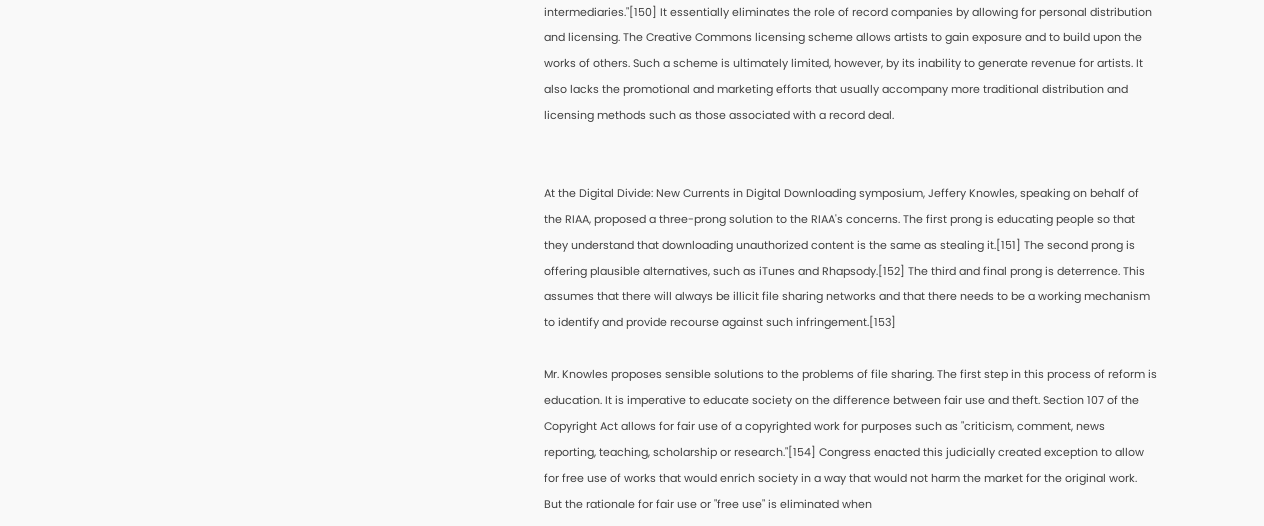intermediaries."[150] It essentially eliminates the role of record companies by allowing for personal distribution and licensing. The Creative Commons licensing scheme allows artists to gain exposure and to build upon the works of others. Such a scheme is ultimately limited, however, by its inability to generate revenue for artists. It also lacks the promotional and marketing efforts that usually accompany more traditional distribution and licensing methods such as those associated with a record deal.


At the Digital Divide: New Currents in Digital Downloading symposium, Jeffery Knowles, speaking on behalf of the RIAA, proposed a three-prong solution to the RIAA's concerns. The first prong is educating people so that they understand that downloading unauthorized content is the same as stealing it.[151] The second prong is offering plausible alternatives, such as iTunes and Rhapsody.[152] The third and final prong is deterrence. This assumes that there will always be illicit file sharing networks and that there needs to be a working mechanism to identify and provide recourse against such infringement.[153]

Mr. Knowles proposes sensible solutions to the problems of file sharing. The first step in this process of reform is education. It is imperative to educate society on the difference between fair use and theft. Section 107 of the Copyright Act allows for fair use of a copyrighted work for purposes such as "criticism, comment, news reporting, teaching, scholarship or research."[154] Congress enacted this judicially created exception to allow for free use of works that would enrich society in a way that would not harm the market for the original work. But the rationale for fair use or "free use" is eliminated when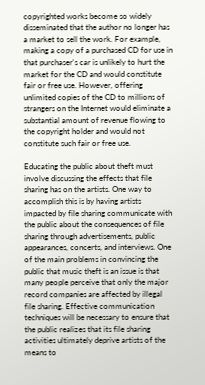copyrighted works become so widely disseminated that the author no longer has a market to sell the work. For example, making a copy of a purchased CD for use in that purchaser's car is unlikely to hurt the market for the CD and would constitute fair or free use. However, offering unlimited copies of the CD to millions of strangers on the Internet would eliminate a substantial amount of revenue flowing to the copyright holder and would not constitute such fair or free use.

Educating the public about theft must involve discussing the effects that file sharing has on the artists. One way to accomplish this is by having artists impacted by file sharing communicate with the public about the consequences of file sharing through advertisements, public appearances, concerts, and interviews. One of the main problems in convincing the public that music theft is an issue is that many people perceive that only the major record companies are affected by illegal file sharing. Effective communication techniques will be necessary to ensure that the public realizes that its file sharing activities ultimately deprive artists of the means to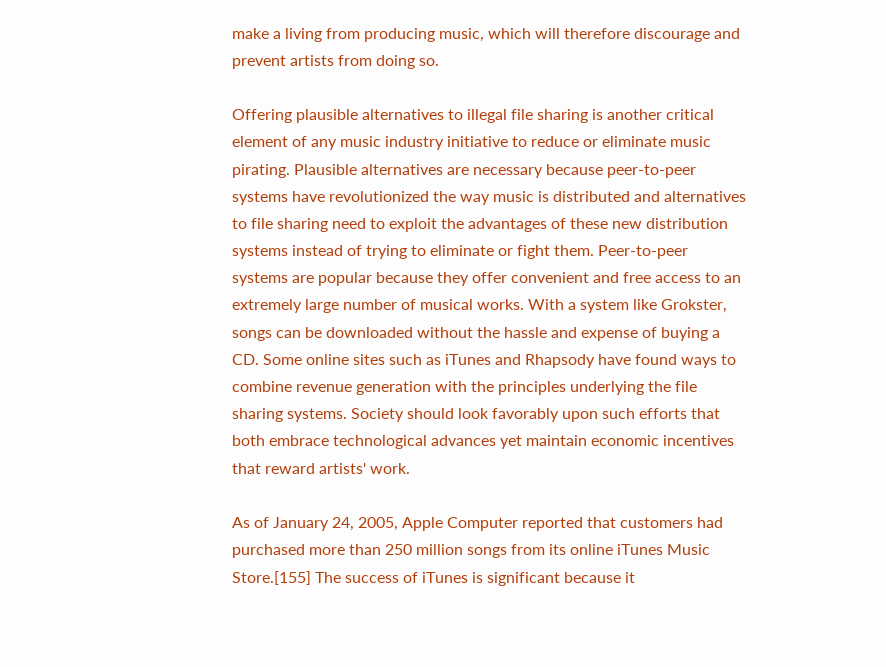make a living from producing music, which will therefore discourage and prevent artists from doing so.

Offering plausible alternatives to illegal file sharing is another critical element of any music industry initiative to reduce or eliminate music pirating. Plausible alternatives are necessary because peer-to-peer systems have revolutionized the way music is distributed and alternatives to file sharing need to exploit the advantages of these new distribution systems instead of trying to eliminate or fight them. Peer-to-peer systems are popular because they offer convenient and free access to an extremely large number of musical works. With a system like Grokster, songs can be downloaded without the hassle and expense of buying a CD. Some online sites such as iTunes and Rhapsody have found ways to combine revenue generation with the principles underlying the file sharing systems. Society should look favorably upon such efforts that both embrace technological advances yet maintain economic incentives that reward artists' work.

As of January 24, 2005, Apple Computer reported that customers had purchased more than 250 million songs from its online iTunes Music Store.[155] The success of iTunes is significant because it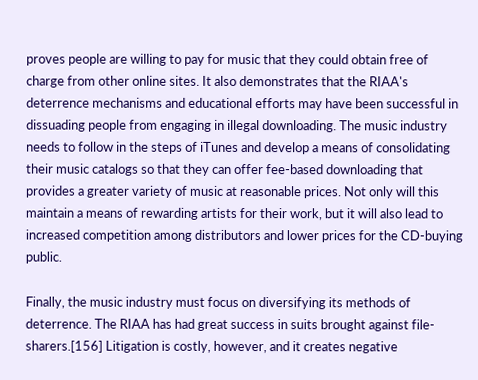proves people are willing to pay for music that they could obtain free of charge from other online sites. It also demonstrates that the RIAA's deterrence mechanisms and educational efforts may have been successful in dissuading people from engaging in illegal downloading. The music industry needs to follow in the steps of iTunes and develop a means of consolidating their music catalogs so that they can offer fee-based downloading that provides a greater variety of music at reasonable prices. Not only will this maintain a means of rewarding artists for their work, but it will also lead to increased competition among distributors and lower prices for the CD-buying public.

Finally, the music industry must focus on diversifying its methods of deterrence. The RIAA has had great success in suits brought against file-sharers.[156] Litigation is costly, however, and it creates negative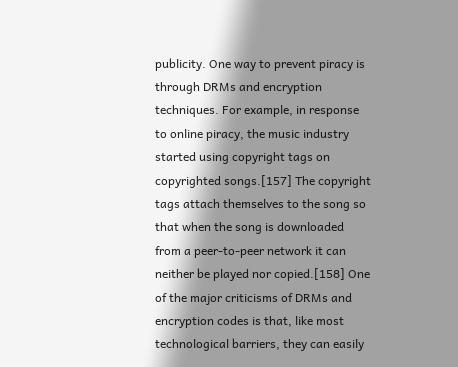publicity. One way to prevent piracy is through DRMs and encryption techniques. For example, in response to online piracy, the music industry started using copyright tags on copyrighted songs.[157] The copyright tags attach themselves to the song so that when the song is downloaded from a peer-to-peer network it can neither be played nor copied.[158] One of the major criticisms of DRMs and encryption codes is that, like most technological barriers, they can easily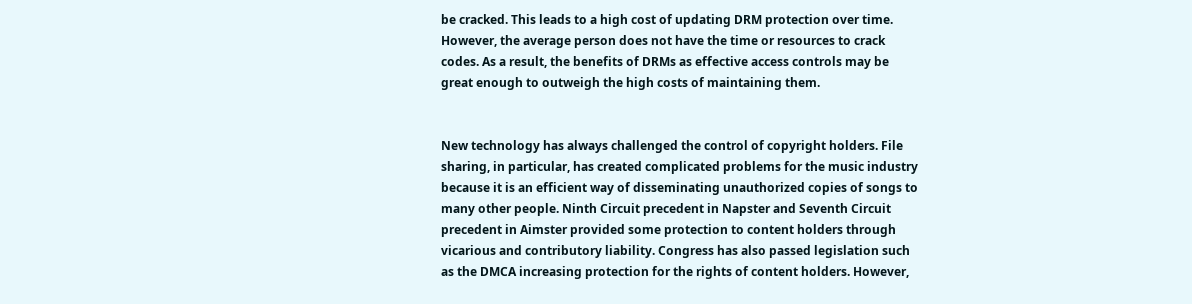be cracked. This leads to a high cost of updating DRM protection over time. However, the average person does not have the time or resources to crack codes. As a result, the benefits of DRMs as effective access controls may be great enough to outweigh the high costs of maintaining them.


New technology has always challenged the control of copyright holders. File sharing, in particular, has created complicated problems for the music industry because it is an efficient way of disseminating unauthorized copies of songs to many other people. Ninth Circuit precedent in Napster and Seventh Circuit precedent in Aimster provided some protection to content holders through vicarious and contributory liability. Congress has also passed legislation such as the DMCA increasing protection for the rights of content holders. However,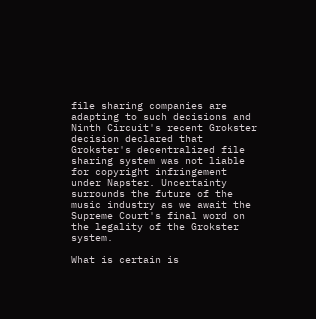file sharing companies are adapting to such decisions and Ninth Circuit's recent Grokster decision declared that Grokster's decentralized file sharing system was not liable for copyright infringement under Napster. Uncertainty surrounds the future of the music industry as we await the Supreme Court's final word on the legality of the Grokster system.

What is certain is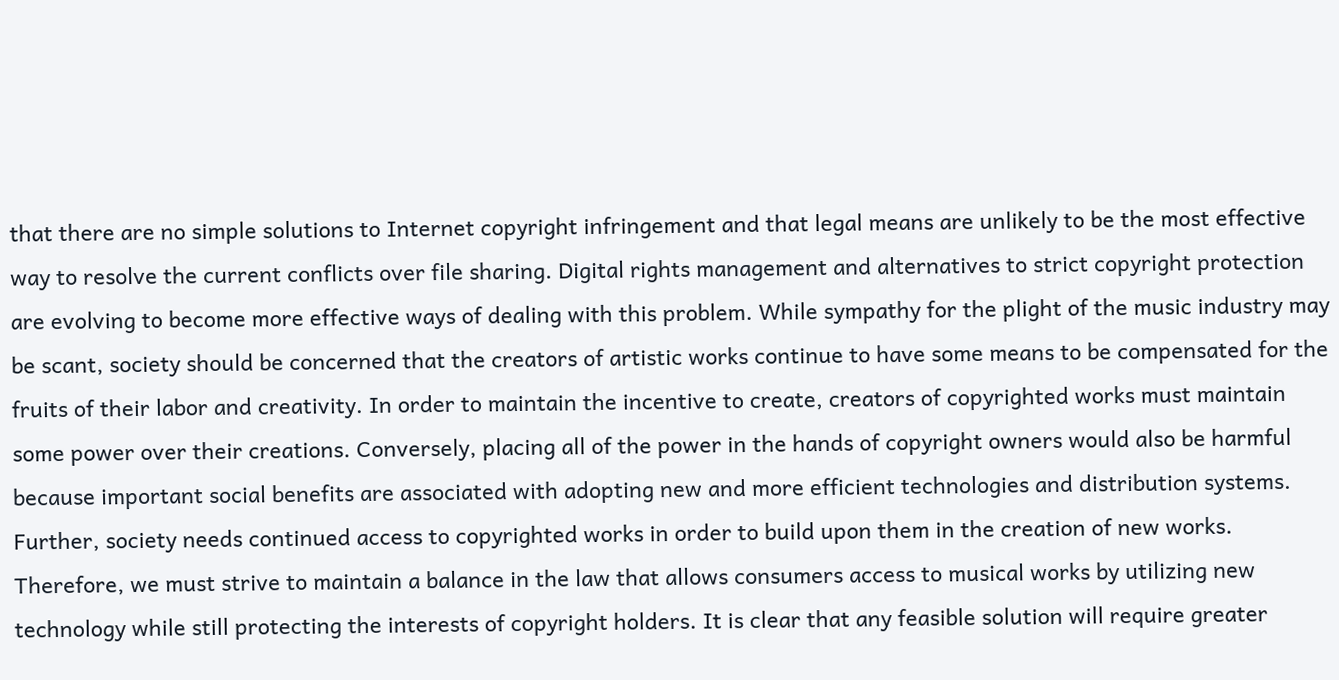that there are no simple solutions to Internet copyright infringement and that legal means are unlikely to be the most effective way to resolve the current conflicts over file sharing. Digital rights management and alternatives to strict copyright protection are evolving to become more effective ways of dealing with this problem. While sympathy for the plight of the music industry may be scant, society should be concerned that the creators of artistic works continue to have some means to be compensated for the fruits of their labor and creativity. In order to maintain the incentive to create, creators of copyrighted works must maintain some power over their creations. Conversely, placing all of the power in the hands of copyright owners would also be harmful because important social benefits are associated with adopting new and more efficient technologies and distribution systems. Further, society needs continued access to copyrighted works in order to build upon them in the creation of new works. Therefore, we must strive to maintain a balance in the law that allows consumers access to musical works by utilizing new technology while still protecting the interests of copyright holders. It is clear that any feasible solution will require greater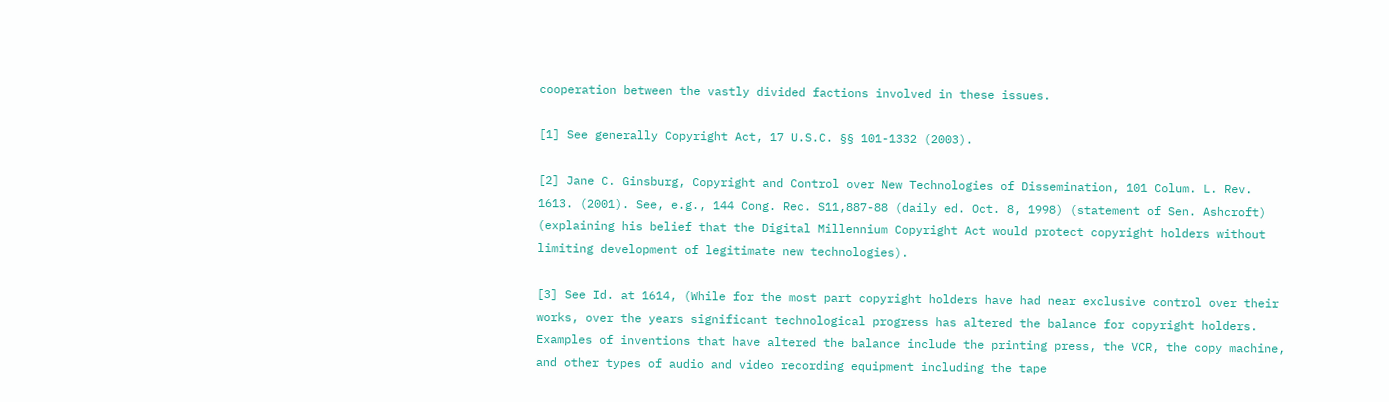cooperation between the vastly divided factions involved in these issues.

[1] See generally Copyright Act, 17 U.S.C. §§ 101-1332 (2003).

[2] Jane C. Ginsburg, Copyright and Control over New Technologies of Dissemination, 101 Colum. L. Rev. 1613. (2001). See, e.g., 144 Cong. Rec. S11,887-88 (daily ed. Oct. 8, 1998) (statement of Sen. Ashcroft) (explaining his belief that the Digital Millennium Copyright Act would protect copyright holders without limiting development of legitimate new technologies).

[3] See Id. at 1614, (While for the most part copyright holders have had near exclusive control over their works, over the years significant technological progress has altered the balance for copyright holders. Examples of inventions that have altered the balance include the printing press, the VCR, the copy machine, and other types of audio and video recording equipment including the tape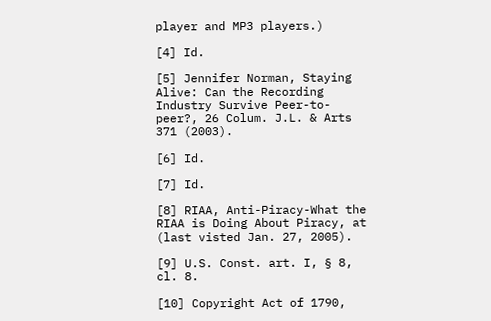player and MP3 players.)

[4] Id.

[5] Jennifer Norman, Staying Alive: Can the Recording Industry Survive Peer-to-peer?, 26 Colum. J.L. & Arts 371 (2003).

[6] Id.

[7] Id.

[8] RIAA, Anti-Piracy-What the RIAA is Doing About Piracy, at (last visted Jan. 27, 2005).

[9] U.S. Const. art. I, § 8, cl. 8.

[10] Copyright Act of 1790,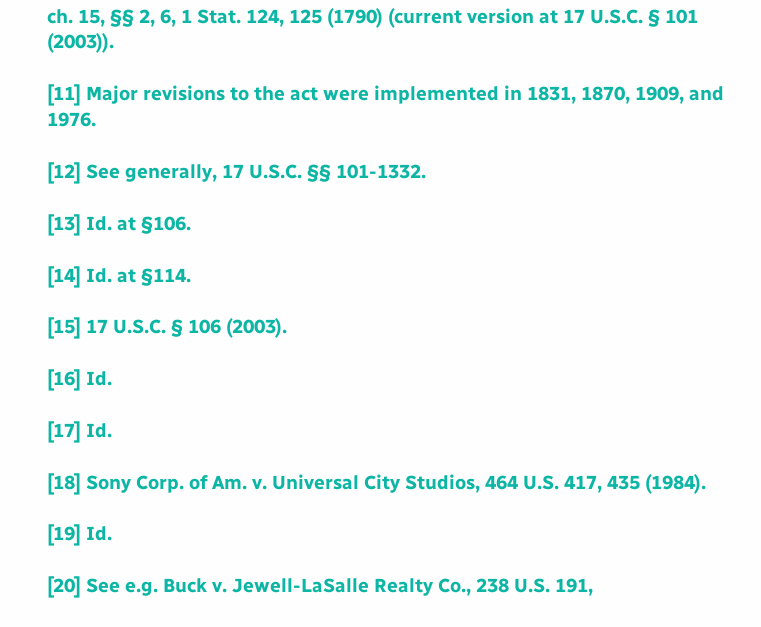ch. 15, §§ 2, 6, 1 Stat. 124, 125 (1790) (current version at 17 U.S.C. § 101 (2003)).

[11] Major revisions to the act were implemented in 1831, 1870, 1909, and 1976.

[12] See generally, 17 U.S.C. §§ 101-1332.

[13] Id. at §106.

[14] Id. at §114.

[15] 17 U.S.C. § 106 (2003).

[16] Id.

[17] Id.

[18] Sony Corp. of Am. v. Universal City Studios, 464 U.S. 417, 435 (1984).

[19] Id.

[20] See e.g. Buck v. Jewell-LaSalle Realty Co., 238 U.S. 191,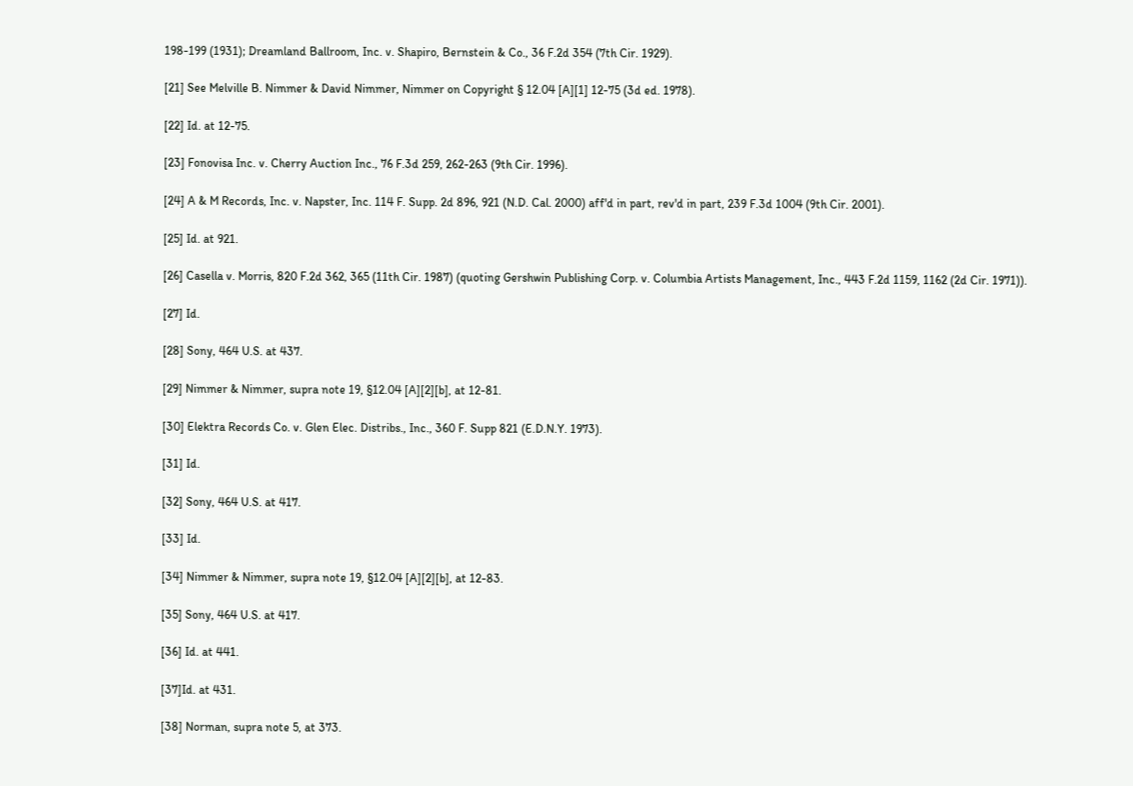198-199 (1931); Dreamland Ballroom, Inc. v. Shapiro, Bernstein & Co., 36 F.2d 354 (7th Cir. 1929).

[21] See Melville B. Nimmer & David Nimmer, Nimmer on Copyright § 12.04 [A][1] 12-75 (3d ed. 1978).

[22] Id. at 12-75.

[23] Fonovisa Inc. v. Cherry Auction Inc., 76 F.3d 259, 262-263 (9th Cir. 1996).

[24] A & M Records, Inc. v. Napster, Inc. 114 F. Supp. 2d 896, 921 (N.D. Cal. 2000) aff'd in part, rev'd in part, 239 F.3d 1004 (9th Cir. 2001).

[25] Id. at 921.

[26] Casella v. Morris, 820 F.2d 362, 365 (11th Cir. 1987) (quoting Gershwin Publishing Corp. v. Columbia Artists Management, Inc., 443 F.2d 1159, 1162 (2d Cir. 1971)).

[27] Id.

[28] Sony, 464 U.S. at 437.

[29] Nimmer & Nimmer, supra note 19, §12.04 [A][2][b], at 12-81.

[30] Elektra Records Co. v. Glen Elec. Distribs., Inc., 360 F. Supp 821 (E.D.N.Y. 1973).

[31] Id.

[32] Sony, 464 U.S. at 417.

[33] Id.

[34] Nimmer & Nimmer, supra note 19, §12.04 [A][2][b], at 12-83.

[35] Sony, 464 U.S. at 417.

[36] Id. at 441.

[37]Id. at 431.

[38] Norman, supra note 5, at 373.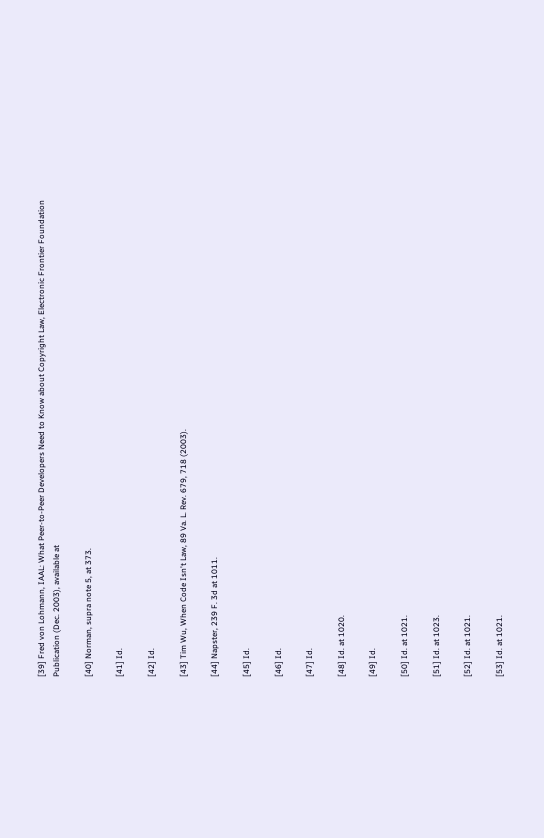[39] Fred von Lohmann, IAAL: What Peer-to-Peer Developers Need to Know about Copyright Law, Electronic Frontier Foundation Publication (Dec. 2003), available at

[40] Norman, supra note 5, at 373.

[41] Id.

[42] Id.

[43] Tim Wu, When Code Isn't Law, 89 Va. L. Rev. 679, 718 (2003).

[44] Napster, 239 F. 3d at 1011.

[45] Id.

[46] Id.

[47] Id.

[48] Id. at 1020.

[49] Id.

[50] Id. at 1021.

[51] Id. at 1023.

[52] Id. at 1021.

[53] Id. at 1021.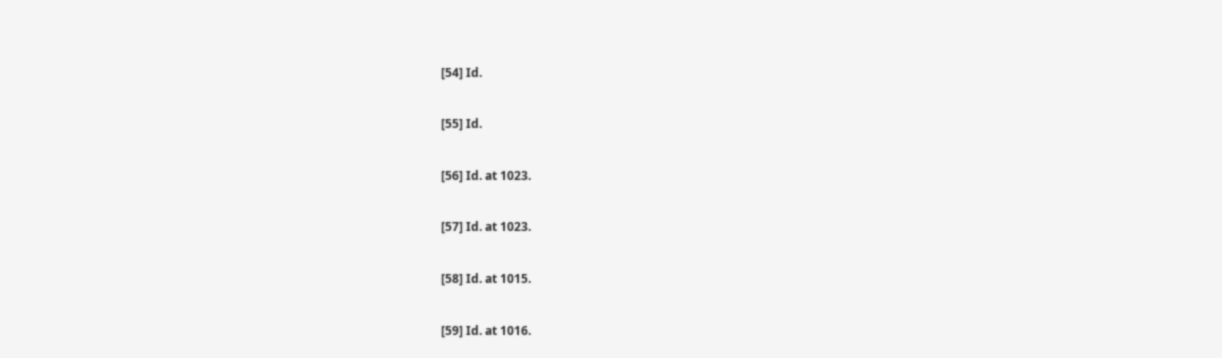[54] Id.

[55] Id.

[56] Id. at 1023.

[57] Id. at 1023.

[58] Id. at 1015.

[59] Id. at 1016.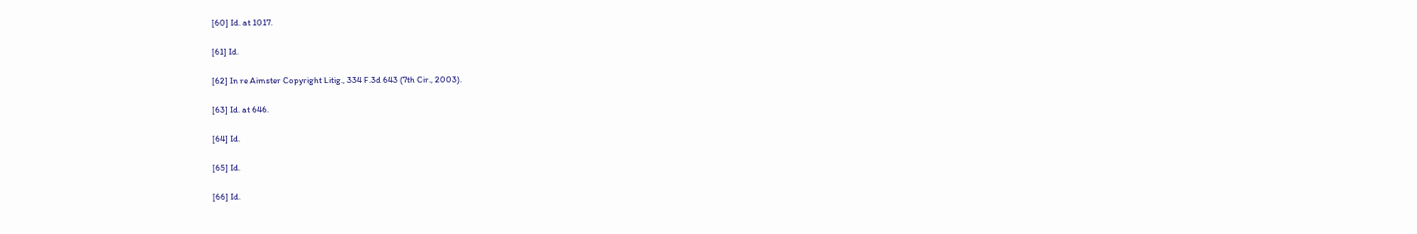[60] Id. at 1017.

[61] Id.

[62] In re Aimster Copyright Litig., 334 F.3d 643 (7th Cir., 2003).

[63] Id. at 646.

[64] Id.

[65] Id.

[66] Id.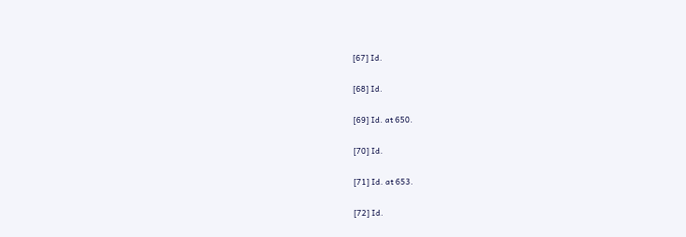[67] Id.

[68] Id.

[69] Id. at 650.

[70] Id.

[71] Id. at 653.

[72] Id.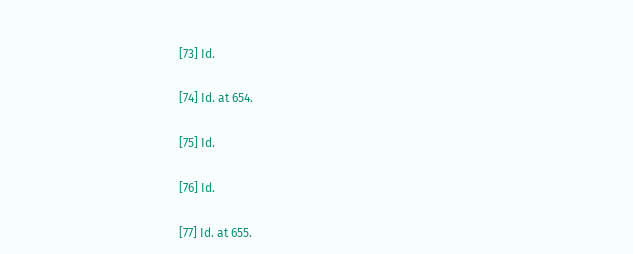[73] Id.

[74] Id. at 654.

[75] Id.

[76] Id.

[77] Id. at 655.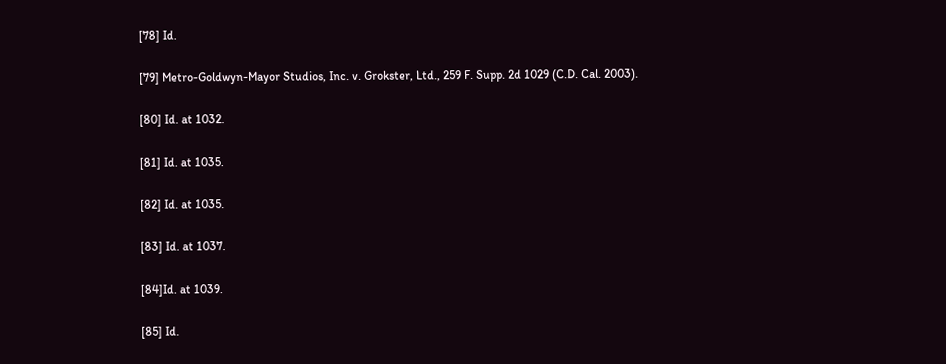[78] Id.

[79] Metro-Goldwyn-Mayor Studios, Inc. v. Grokster, Ltd., 259 F. Supp. 2d 1029 (C.D. Cal. 2003).

[80] Id. at 1032.

[81] Id. at 1035.

[82] Id. at 1035.

[83] Id. at 1037.

[84]Id. at 1039.

[85] Id.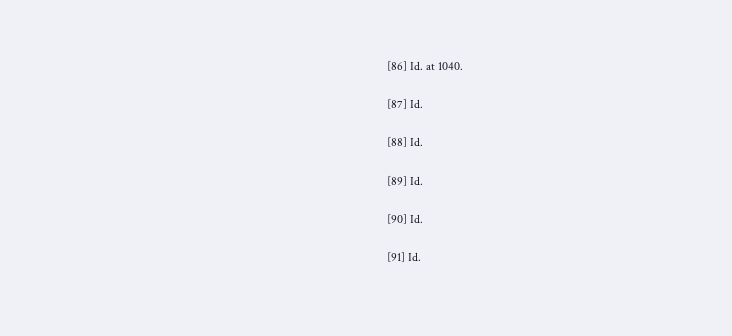[86] Id. at 1040.

[87] Id.

[88] Id.

[89] Id.

[90] Id.

[91] Id.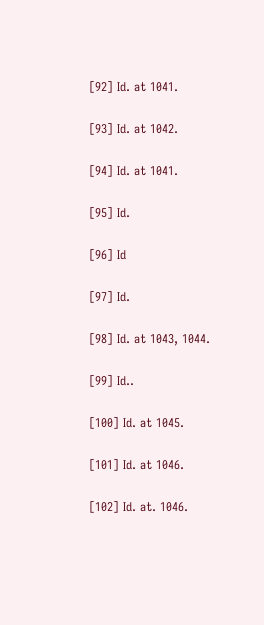[92] Id. at 1041.

[93] Id. at 1042.

[94] Id. at 1041.

[95] Id.

[96] Id

[97] Id.

[98] Id. at 1043, 1044.

[99] Id..

[100] Id. at 1045.

[101] Id. at 1046.

[102] Id. at. 1046.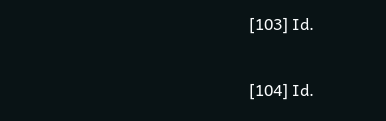[103] Id.

[104] Id.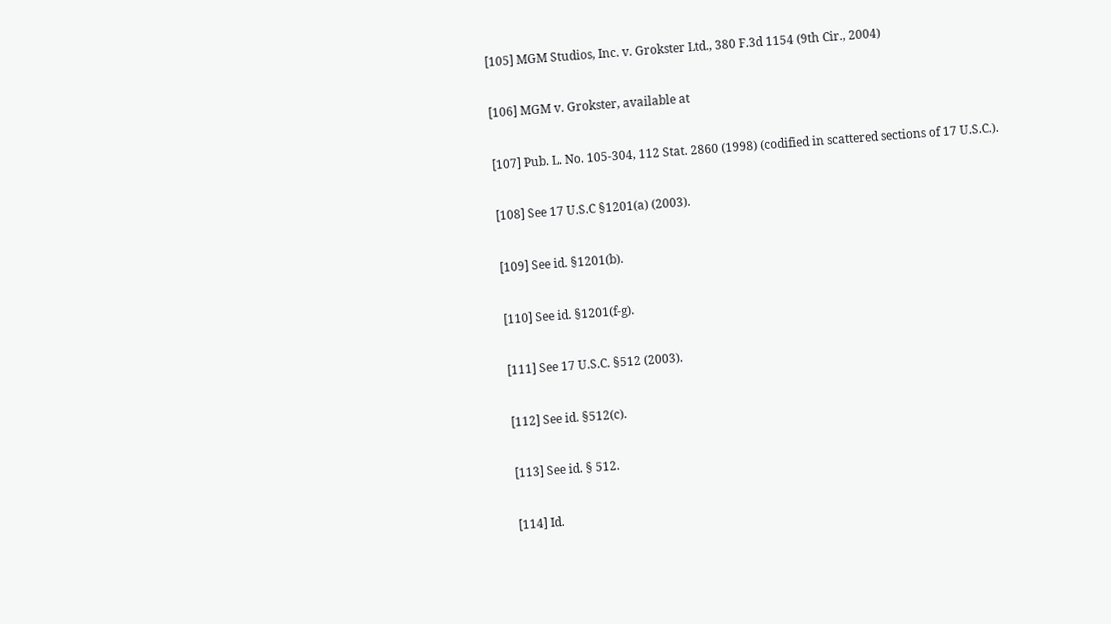[105] MGM Studios, Inc. v. Grokster Ltd., 380 F.3d 1154 (9th Cir., 2004)

[106] MGM v. Grokster, available at

[107] Pub. L. No. 105-304, 112 Stat. 2860 (1998) (codified in scattered sections of 17 U.S.C.).

[108] See 17 U.S.C §1201(a) (2003).

[109] See id. §1201(b).

[110] See id. §1201(f-g).

[111] See 17 U.S.C. §512 (2003).

[112] See id. §512(c).

[113] See id. § 512.

[114] Id.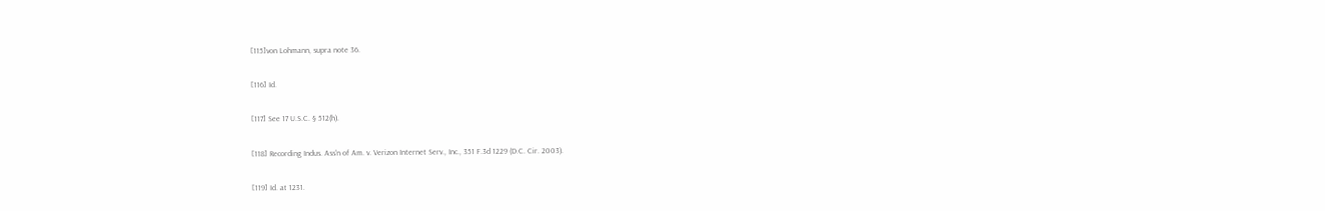[115]von Lohmann, supra note 36.

[116] Id.

[117] See 17 U.S.C. § 512(h).

[118] Recording Indus. Ass'n of Am. v. Verizon Internet Serv., Inc., 351 F.3d 1229 (D.C. Cir. 2003).

[119] Id. at 1231.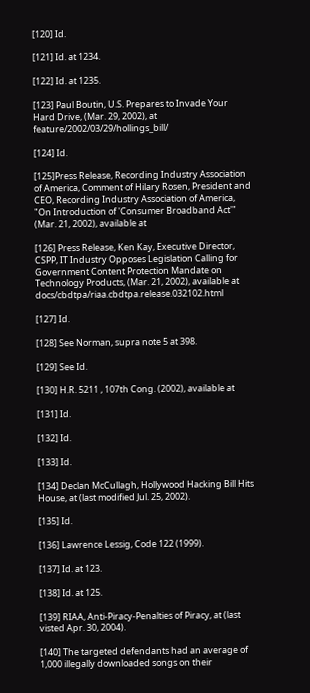[120] Id.

[121] Id. at 1234.

[122] Id. at 1235.

[123] Paul Boutin, U.S. Prepares to Invade Your Hard Drive, (Mar. 29, 2002), at feature/2002/03/29/hollings_bill/

[124] Id.

[125]Press Release, Recording Industry Association of America, Comment of Hilary Rosen, President and CEO, Recording Industry Association of America, "On Introduction of 'Consumer Broadband Act'" (Mar. 21, 2002), available at

[126] Press Release, Ken Kay, Executive Director, CSPP, IT Industry Opposes Legislation Calling for Government Content Protection Mandate on Technology Products, (Mar. 21, 2002), available at docs/cbdtpa/riaa.cbdtpa.release.032102.html

[127] Id.

[128] See Norman, supra note 5 at 398.

[129] See Id.

[130] H.R. 5211 , 107th Cong. (2002), available at

[131] Id.

[132] Id.

[133] Id.

[134] Declan McCullagh, Hollywood Hacking Bill Hits House, at (last modified Jul. 25, 2002).

[135] Id.

[136] Lawrence Lessig, Code 122 (1999).

[137] Id. at 123.

[138] Id. at 125.

[139] RIAA, Anti-Piracy-Penalties of Piracy, at (last visted Apr. 30, 2004).

[140] The targeted defendants had an average of 1,000 illegally downloaded songs on their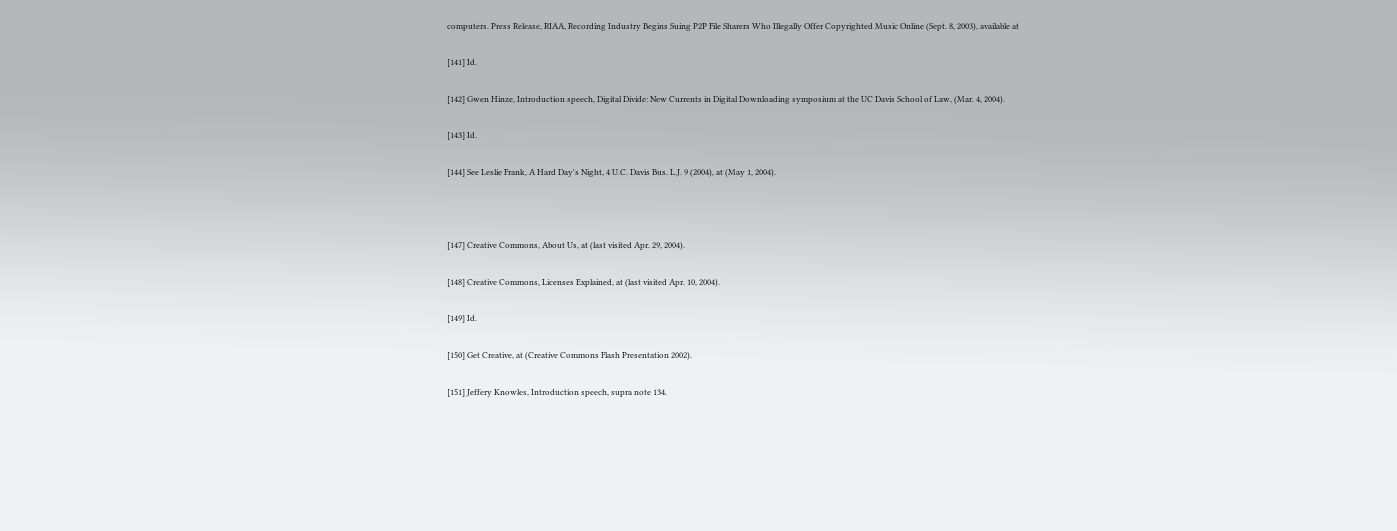computers. Press Release, RIAA, Recording Industry Begins Suing P2P File Sharers Who Illegally Offer Copyrighted Music Online (Sept. 8, 2003), available at

[141] Id.

[142] Gwen Hinze, Introduction speech, Digital Divide: New Currents in Digital Downloading symposium at the UC Davis School of Law, (Mar. 4, 2004).

[143] Id.

[144] See Leslie Frank, A Hard Day's Night, 4 U.C. Davis Bus. L.J. 9 (2004), at (May 1, 2004).



[147] Creative Commons, About Us, at (last visited Apr. 29, 2004).

[148] Creative Commons, Licenses Explained, at (last visited Apr. 10, 2004).

[149] Id.

[150] Get Creative, at (Creative Commons Flash Presentation 2002).

[151] Jeffery Knowles, Introduction speech, supra note 134.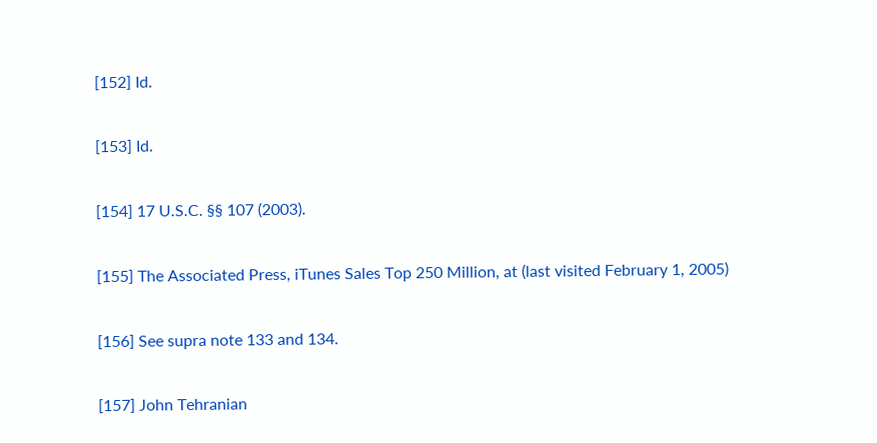[152] Id.

[153] Id.

[154] 17 U.S.C. §§ 107 (2003).

[155] The Associated Press, iTunes Sales Top 250 Million, at (last visited February 1, 2005)

[156] See supra note 133 and 134.

[157] John Tehranian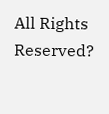All Rights Reserved?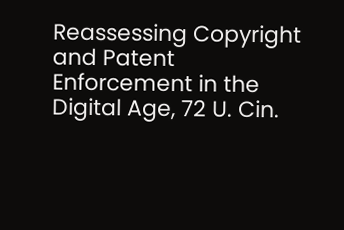Reassessing Copyright and Patent Enforcement in the Digital Age, 72 U. Cin.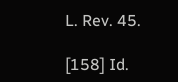L. Rev. 45.

[158] Id.